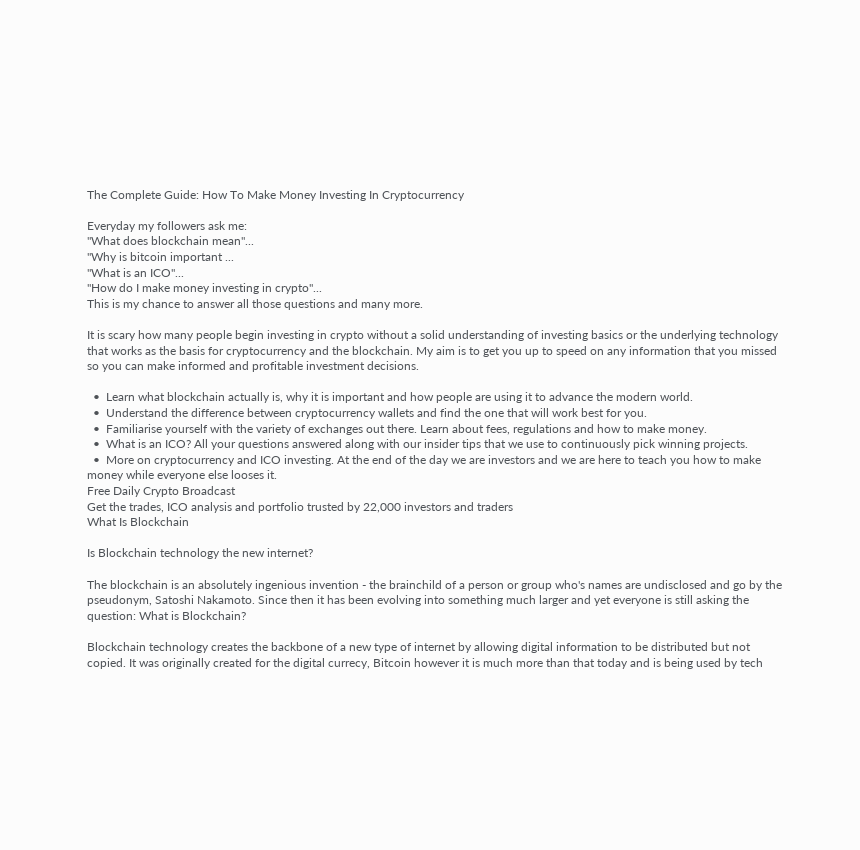The Complete Guide: How To Make Money Investing In Cryptocurrency

Everyday my followers ask me:
"What does blockchain mean"...
"Why is bitcoin important ...
"What is an ICO"...
"How do I make money investing in crypto"...
This is my chance to answer all those questions and many more.

It is scary how many people begin investing in crypto without a solid understanding of investing basics or the underlying technology that works as the basis for cryptocurrency and the blockchain. My aim is to get you up to speed on any information that you missed so you can make informed and profitable investment decisions.

  •  Learn what blockchain actually is, why it is important and how people are using it to advance the modern world.
  •  Understand the difference between cryptocurrency wallets and find the one that will work best for you.
  •  Familiarise yourself with the variety of exchanges out there. Learn about fees, regulations and how to make money.
  •  What is an ICO? All your questions answered along with our insider tips that we use to continuously pick winning projects.
  •  More on cryptocurrency and ICO investing. At the end of the day we are investors and we are here to teach you how to make money while everyone else looses it.
Free Daily Crypto Broadcast
Get the trades, ICO analysis and portfolio trusted by 22,000 investors and traders
What Is Blockchain

Is Blockchain technology the new internet?

The blockchain is an absolutely ingenious invention - the brainchild of a person or group who's names are undisclosed and go by the pseudonym, Satoshi Nakamoto. Since then it has been evolving into something much larger and yet everyone is still asking the question: What is Blockchain?

Blockchain technology creates the backbone of a new type of internet by allowing digital information to be distributed but not copied. It was originally created for the digital currecy, Bitcoin however it is much more than that today and is being used by tech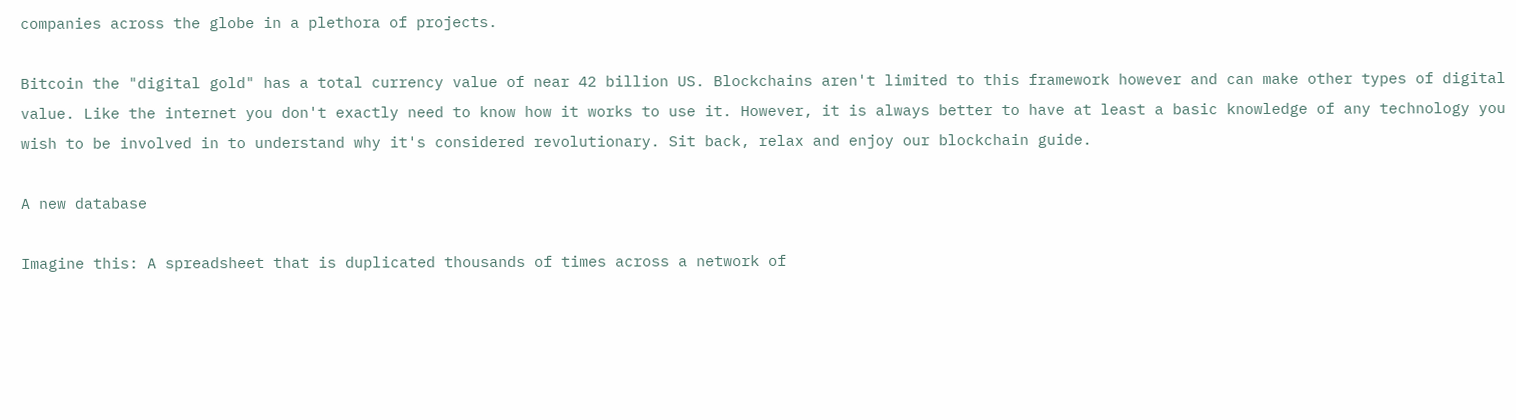companies across the globe in a plethora of projects.

Bitcoin the "digital gold" has a total currency value of near 42 billion US. Blockchains aren't limited to this framework however and can make other types of digital value. Like the internet you don't exactly need to know how it works to use it. However, it is always better to have at least a basic knowledge of any technology you wish to be involved in to understand why it's considered revolutionary. Sit back, relax and enjoy our blockchain guide.

A new database

Imagine this: A spreadsheet that is duplicated thousands of times across a network of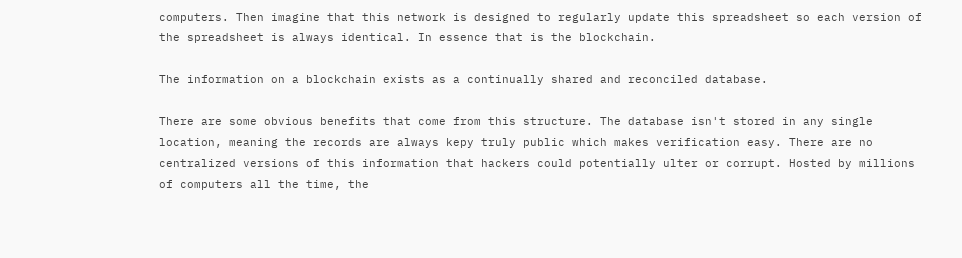computers. Then imagine that this network is designed to regularly update this spreadsheet so each version of the spreadsheet is always identical. In essence that is the blockchain.

The information on a blockchain exists as a continually shared and reconciled database.

There are some obvious benefits that come from this structure. The database isn't stored in any single location, meaning the records are always kepy truly public which makes verification easy. There are no centralized versions of this information that hackers could potentially ulter or corrupt. Hosted by millions of computers all the time, the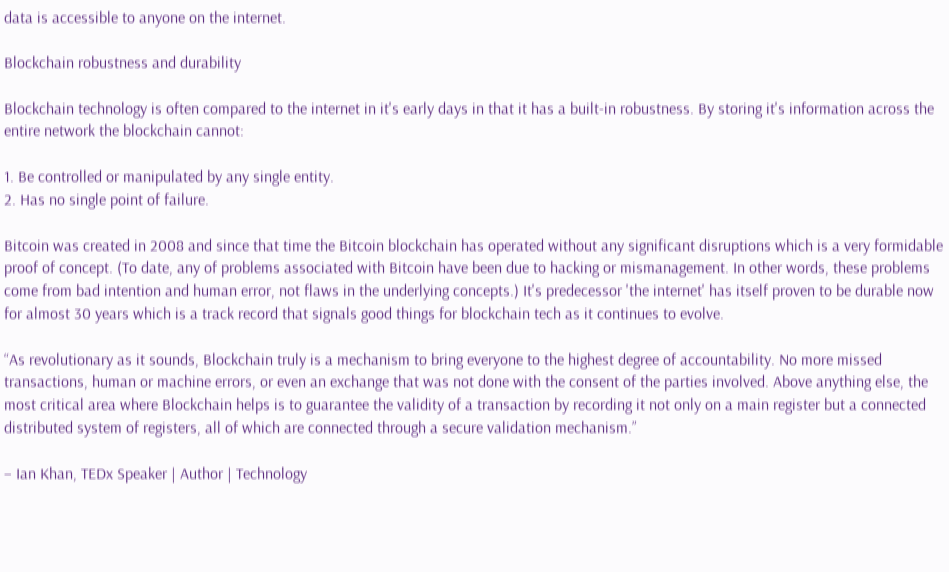data is accessible to anyone on the internet.

Blockchain robustness and durability

Blockchain technology is often compared to the internet in it's early days in that it has a built-in robustness. By storing it's information across the entire network the blockchain cannot:

1. Be controlled or manipulated by any single entity.
2. Has no single point of failure.

Bitcoin was created in 2008 and since that time the Bitcoin blockchain has operated without any significant disruptions which is a very formidable proof of concept. (To date, any of problems associated with Bitcoin have been due to hacking or mismanagement. In other words, these problems come from bad intention and human error, not flaws in the underlying concepts.) It's predecessor 'the internet' has itself proven to be durable now for almost 30 years which is a track record that signals good things for blockchain tech as it continues to evolve.

“As revolutionary as it sounds, Blockchain truly is a mechanism to bring everyone to the highest degree of accountability. No more missed transactions, human or machine errors, or even an exchange that was not done with the consent of the parties involved. Above anything else, the most critical area where Blockchain helps is to guarantee the validity of a transaction by recording it not only on a main register but a connected distributed system of registers, all of which are connected through a secure validation mechanism.”

– Ian Khan, TEDx Speaker | Author | Technology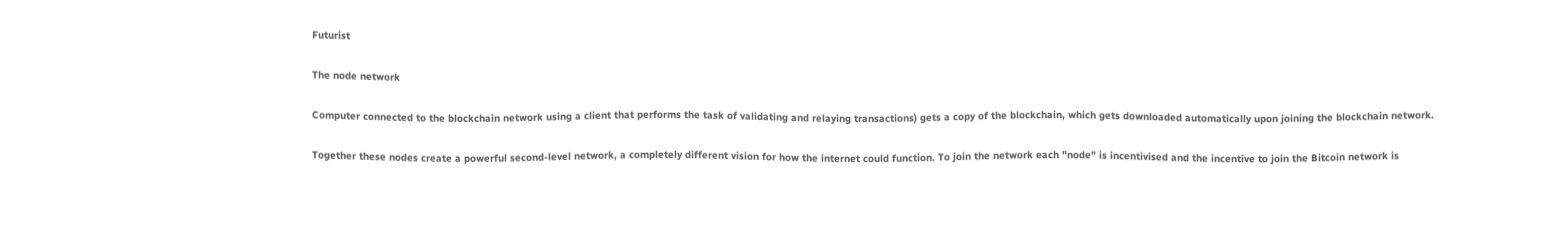Futurist

The node network

Computer connected to the blockchain network using a client that performs the task of validating and relaying transactions) gets a copy of the blockchain, which gets downloaded automatically upon joining the blockchain network.

Together these nodes create a powerful second-level network, a completely different vision for how the internet could function. To join the network each "node" is incentivised and the incentive to join the Bitcoin network is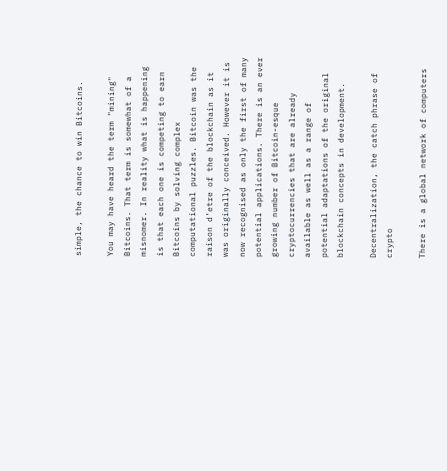simple, the chance to win Bitcoins.

You may have heard the term "mining" Bitcoins. That term is somewhat of a misnomer. In reality what is happening is that each one is competing to earn Bitcoins by solving complex computational puzzles. Bitcoin was the raison d’etre of the blockchain as it was originally conceived. However it is now recognised as only the first of many potential applications. There is an ever growing number of Bitcoin-esque cryptocurrencies that are already available as well as a range of potential adaptations of the original blockchain concepts in development.

Decentralization, the catch phrase of crypto

There is a global network of computers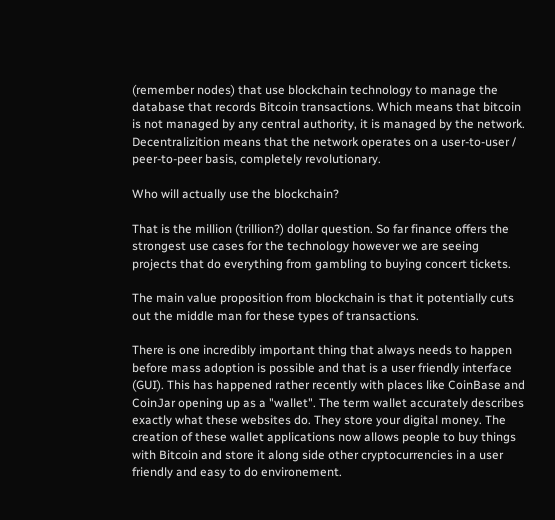(remember nodes) that use blockchain technology to manage the database that records Bitcoin transactions. Which means that bitcoin is not managed by any central authority, it is managed by the network. Decentralizition means that the network operates on a user-to-user / peer-to-peer basis, completely revolutionary.

Who will actually use the blockchain?

That is the million (trillion?) dollar question. So far finance offers the strongest use cases for the technology however we are seeing projects that do everything from gambling to buying concert tickets.

The main value proposition from blockchain is that it potentially cuts out the middle man for these types of transactions.

There is one incredibly important thing that always needs to happen before mass adoption is possible and that is a user friendly interface (GUI). This has happened rather recently with places like CoinBase and CoinJar opening up as a "wallet". The term wallet accurately describes exactly what these websites do. They store your digital money. The creation of these wallet applications now allows people to buy things with Bitcoin and store it along side other cryptocurrencies in a user friendly and easy to do environement.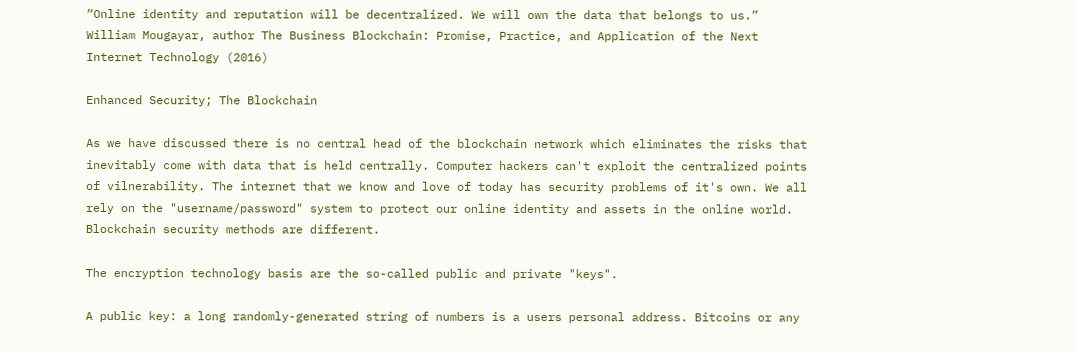“Online identity and reputation will be decentralized. We will own the data that belongs to us.”
William Mougayar, author The Business Blockchain: Promise, Practice, and Application of the Next Internet Technology (2016)

Enhanced Security; The Blockchain

As we have discussed there is no central head of the blockchain network which eliminates the risks that inevitably come with data that is held centrally. Computer hackers can't exploit the centralized points of vilnerability. The internet that we know and love of today has security problems of it's own. We all rely on the "username/password" system to protect our online identity and assets in the online world. Blockchain security methods are different.

The encryption technology basis are the so-called public and private "keys".

A public key: a long randomly-generated string of numbers is a users personal address. Bitcoins or any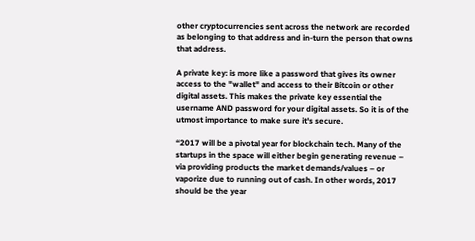other cryptocurrencies sent across the network are recorded as belonging to that address and in-turn the person that owns that address.

A private key: is more like a password that gives its owner access to the "wallet" and access to their Bitcoin or other digital assets. This makes the private key essential the username AND password for your digital assets. So it is of the utmost importance to make sure it's secure.

“2017 will be a pivotal year for blockchain tech. Many of the startups in the space will either begin generating revenue – via providing products the market demands/values – or vaporize due to running out of cash. In other words, 2017 should be the year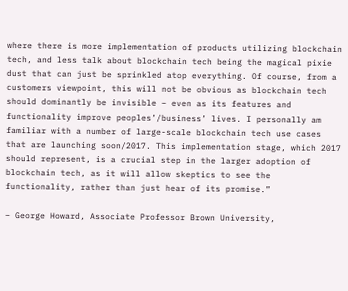where there is more implementation of products utilizing blockchain tech, and less talk about blockchain tech being the magical pixie dust that can just be sprinkled atop everything. Of course, from a customers viewpoint, this will not be obvious as blockchain tech should dominantly be invisible – even as its features and functionality improve peoples’/business’ lives. I personally am familiar with a number of large-scale blockchain tech use cases that are launching soon/2017. This implementation stage, which 2017 should represent, is a crucial step in the larger adoption of blockchain tech, as it will allow skeptics to see the functionality, rather than just hear of its promise.”

– George Howard, Associate Professor Brown University,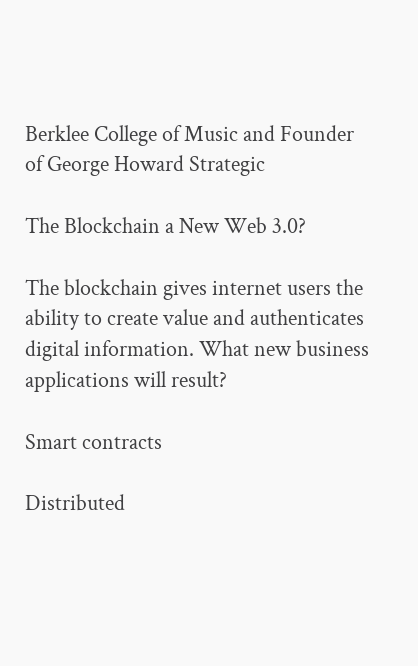Berklee College of Music and Founder of George Howard Strategic

The Blockchain a New Web 3.0?

The blockchain gives internet users the ability to create value and authenticates digital information. What new business applications will result?

Smart contracts

Distributed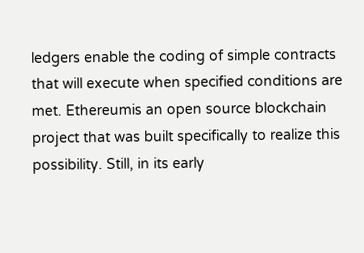ledgers enable the coding of simple contracts that will execute when specified conditions are met. Ethereumis an open source blockchain project that was built specifically to realize this possibility. Still, in its early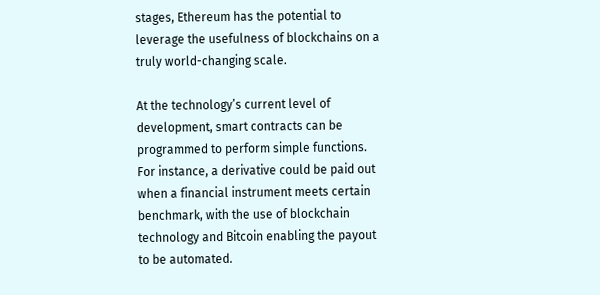stages, Ethereum has the potential to leverage the usefulness of blockchains on a truly world-changing scale.

At the technology’s current level of development, smart contracts can be programmed to perform simple functions. For instance, a derivative could be paid out when a financial instrument meets certain benchmark, with the use of blockchain technology and Bitcoin enabling the payout to be automated.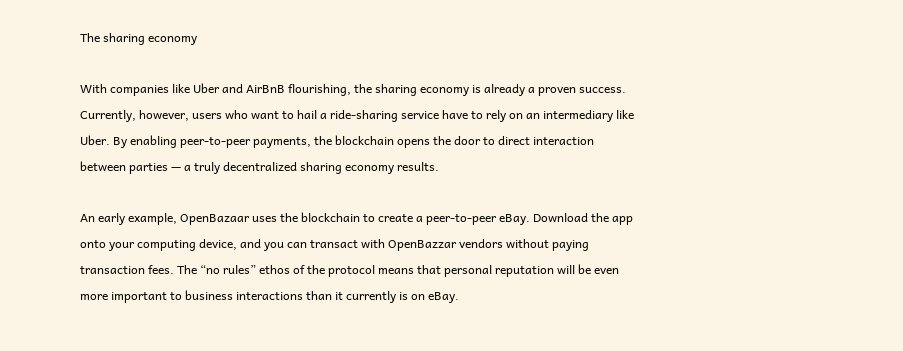The sharing economy

With companies like Uber and AirBnB flourishing, the sharing economy is already a proven success. Currently, however, users who want to hail a ride-sharing service have to rely on an intermediary like Uber. By enabling peer-to-peer payments, the blockchain opens the door to direct interaction between parties — a truly decentralized sharing economy results.

An early example, OpenBazaar uses the blockchain to create a peer-to-peer eBay. Download the app onto your computing device, and you can transact with OpenBazzar vendors without paying transaction fees. The “no rules” ethos of the protocol means that personal reputation will be even more important to business interactions than it currently is on eBay.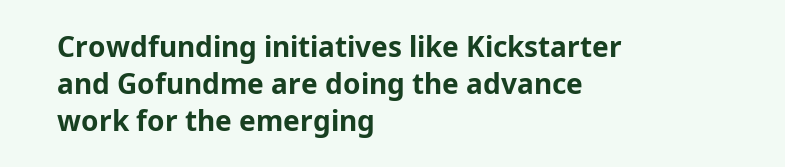Crowdfunding initiatives like Kickstarter and Gofundme are doing the advance work for the emerging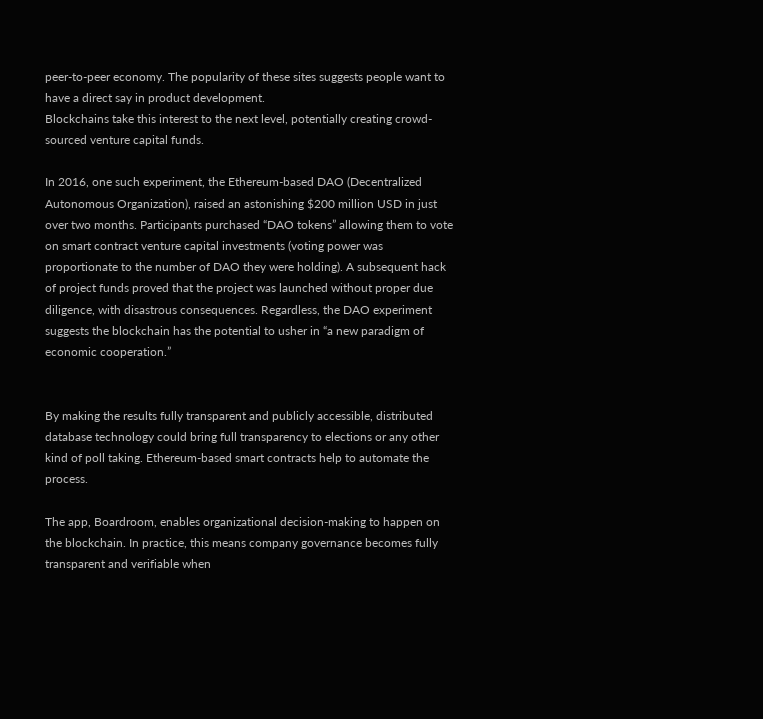peer-to-peer economy. The popularity of these sites suggests people want to have a direct say in product development.
Blockchains take this interest to the next level, potentially creating crowd-sourced venture capital funds.

In 2016, one such experiment, the Ethereum-based DAO (Decentralized Autonomous Organization), raised an astonishing $200 million USD in just over two months. Participants purchased “DAO tokens” allowing them to vote on smart contract venture capital investments (voting power was proportionate to the number of DAO they were holding). A subsequent hack of project funds proved that the project was launched without proper due diligence, with disastrous consequences. Regardless, the DAO experiment suggests the blockchain has the potential to usher in “a new paradigm of economic cooperation.”


By making the results fully transparent and publicly accessible, distributed database technology could bring full transparency to elections or any other kind of poll taking. Ethereum-based smart contracts help to automate the process.

The app, Boardroom, enables organizational decision-making to happen on the blockchain. In practice, this means company governance becomes fully transparent and verifiable when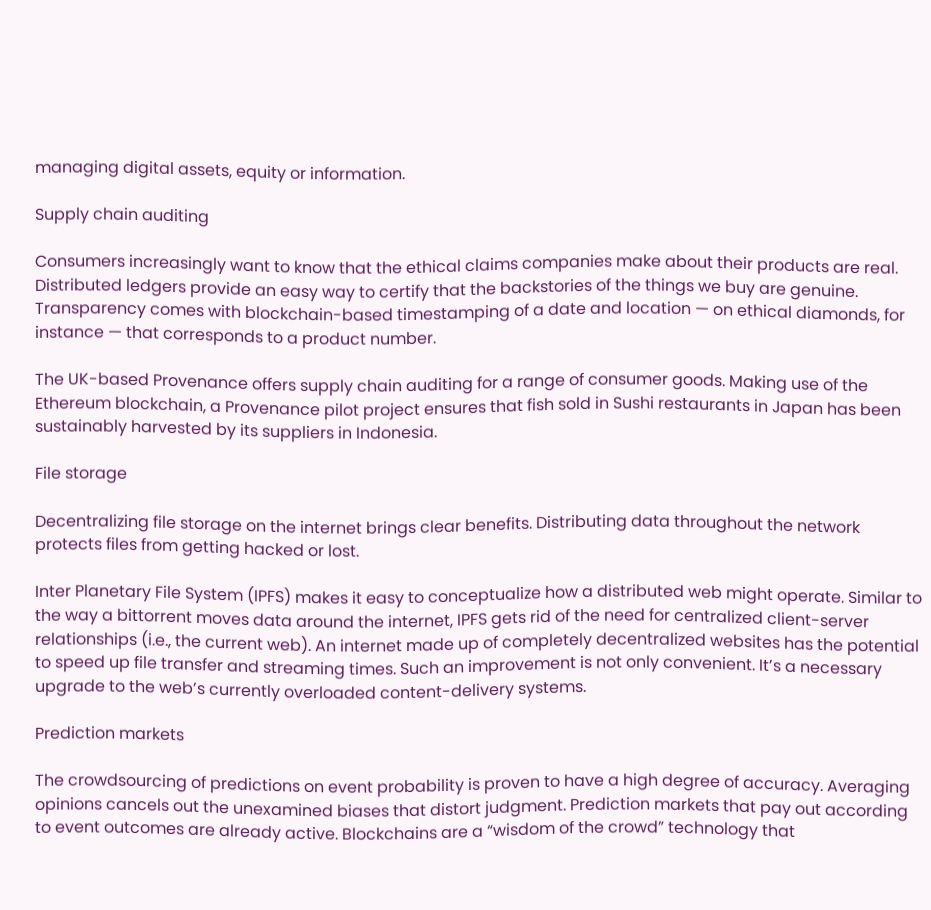managing digital assets, equity or information.

Supply chain auditing

Consumers increasingly want to know that the ethical claims companies make about their products are real. Distributed ledgers provide an easy way to certify that the backstories of the things we buy are genuine. Transparency comes with blockchain-based timestamping of a date and location — on ethical diamonds, for instance — that corresponds to a product number.

The UK-based Provenance offers supply chain auditing for a range of consumer goods. Making use of the Ethereum blockchain, a Provenance pilot project ensures that fish sold in Sushi restaurants in Japan has been sustainably harvested by its suppliers in Indonesia.

File storage

Decentralizing file storage on the internet brings clear benefits. Distributing data throughout the network protects files from getting hacked or lost.

Inter Planetary File System (IPFS) makes it easy to conceptualize how a distributed web might operate. Similar to the way a bittorrent moves data around the internet, IPFS gets rid of the need for centralized client-server relationships (i.e., the current web). An internet made up of completely decentralized websites has the potential to speed up file transfer and streaming times. Such an improvement is not only convenient. It’s a necessary upgrade to the web’s currently overloaded content-delivery systems.

Prediction markets

The crowdsourcing of predictions on event probability is proven to have a high degree of accuracy. Averaging opinions cancels out the unexamined biases that distort judgment. Prediction markets that pay out according to event outcomes are already active. Blockchains are a “wisdom of the crowd” technology that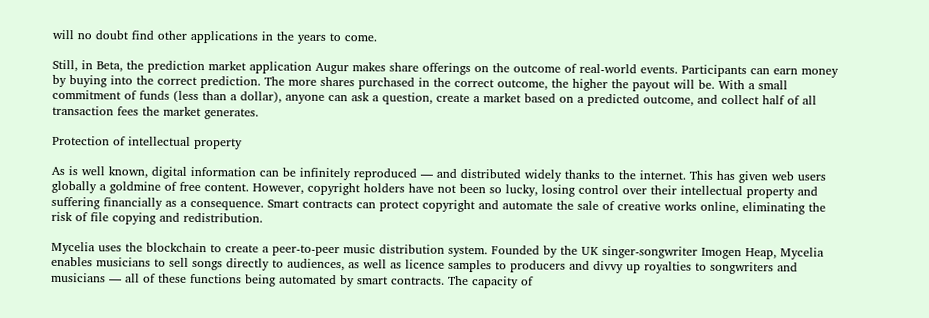will no doubt find other applications in the years to come.

Still, in Beta, the prediction market application Augur makes share offerings on the outcome of real-world events. Participants can earn money by buying into the correct prediction. The more shares purchased in the correct outcome, the higher the payout will be. With a small commitment of funds (less than a dollar), anyone can ask a question, create a market based on a predicted outcome, and collect half of all transaction fees the market generates.

Protection of intellectual property

As is well known, digital information can be infinitely reproduced — and distributed widely thanks to the internet. This has given web users globally a goldmine of free content. However, copyright holders have not been so lucky, losing control over their intellectual property and suffering financially as a consequence. Smart contracts can protect copyright and automate the sale of creative works online, eliminating the risk of file copying and redistribution.

Mycelia uses the blockchain to create a peer-to-peer music distribution system. Founded by the UK singer-songwriter Imogen Heap, Mycelia enables musicians to sell songs directly to audiences, as well as licence samples to producers and divvy up royalties to songwriters and musicians — all of these functions being automated by smart contracts. The capacity of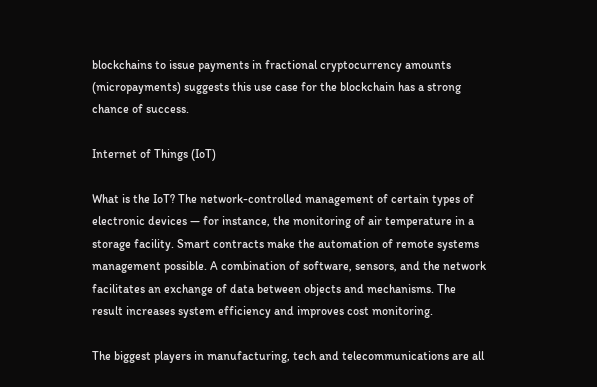blockchains to issue payments in fractional cryptocurrency amounts (micropayments) suggests this use case for the blockchain has a strong chance of success.

Internet of Things (IoT)

What is the IoT? The network-controlled management of certain types of electronic devices — for instance, the monitoring of air temperature in a storage facility. Smart contracts make the automation of remote systems management possible. A combination of software, sensors, and the network facilitates an exchange of data between objects and mechanisms. The result increases system efficiency and improves cost monitoring.

The biggest players in manufacturing, tech and telecommunications are all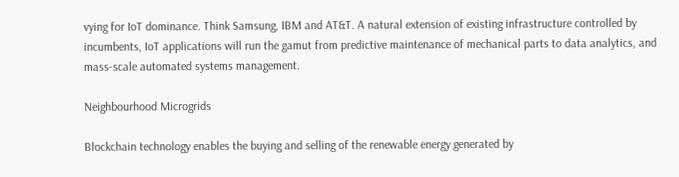vying for IoT dominance. Think Samsung, IBM and AT&T. A natural extension of existing infrastructure controlled by incumbents, IoT applications will run the gamut from predictive maintenance of mechanical parts to data analytics, and mass-scale automated systems management.

Neighbourhood Microgrids

Blockchain technology enables the buying and selling of the renewable energy generated by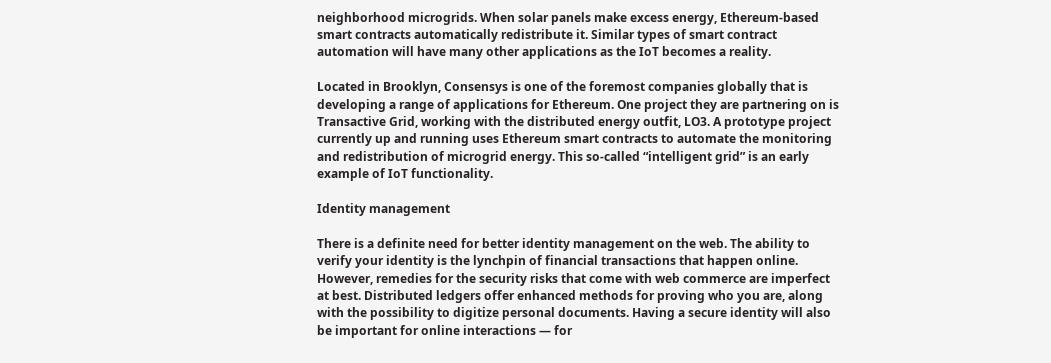neighborhood microgrids. When solar panels make excess energy, Ethereum-based smart contracts automatically redistribute it. Similar types of smart contract automation will have many other applications as the IoT becomes a reality.

Located in Brooklyn, Consensys is one of the foremost companies globally that is developing a range of applications for Ethereum. One project they are partnering on is Transactive Grid, working with the distributed energy outfit, LO3. A prototype project currently up and running uses Ethereum smart contracts to automate the monitoring and redistribution of microgrid energy. This so-called “intelligent grid” is an early example of IoT functionality.

Identity management

There is a definite need for better identity management on the web. The ability to verify your identity is the lynchpin of financial transactions that happen online. However, remedies for the security risks that come with web commerce are imperfect at best. Distributed ledgers offer enhanced methods for proving who you are, along with the possibility to digitize personal documents. Having a secure identity will also be important for online interactions — for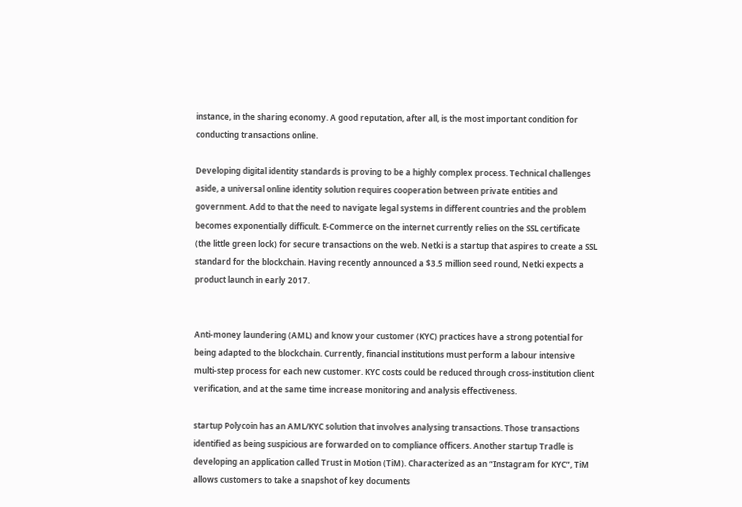instance, in the sharing economy. A good reputation, after all, is the most important condition for conducting transactions online.

Developing digital identity standards is proving to be a highly complex process. Technical challenges aside, a universal online identity solution requires cooperation between private entities and government. Add to that the need to navigate legal systems in different countries and the problem becomes exponentially difficult. E-Commerce on the internet currently relies on the SSL certificate (the little green lock) for secure transactions on the web. Netki is a startup that aspires to create a SSL standard for the blockchain. Having recently announced a $3.5 million seed round, Netki expects a product launch in early 2017.


Anti-money laundering (AML) and know your customer (KYC) practices have a strong potential for being adapted to the blockchain. Currently, financial institutions must perform a labour intensive multi-step process for each new customer. KYC costs could be reduced through cross-institution client verification, and at the same time increase monitoring and analysis effectiveness.

startup Polycoin has an AML/KYC solution that involves analysing transactions. Those transactions identified as being suspicious are forwarded on to compliance officers. Another startup Tradle is developing an application called Trust in Motion (TiM). Characterized as an “Instagram for KYC”, TiM allows customers to take a snapshot of key documents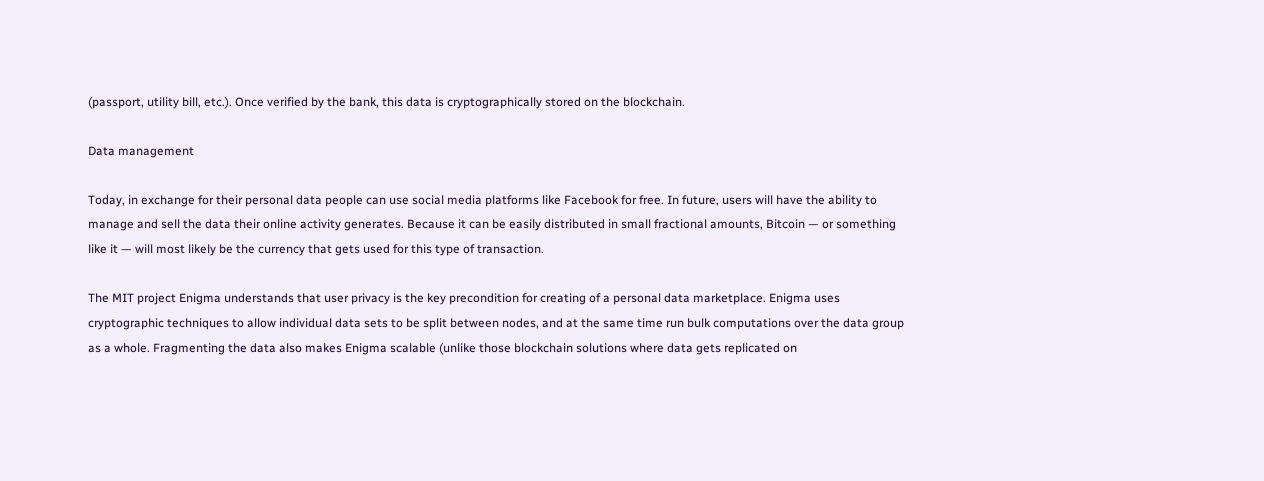(passport, utility bill, etc.). Once verified by the bank, this data is cryptographically stored on the blockchain.

Data management

Today, in exchange for their personal data people can use social media platforms like Facebook for free. In future, users will have the ability to manage and sell the data their online activity generates. Because it can be easily distributed in small fractional amounts, Bitcoin — or something like it — will most likely be the currency that gets used for this type of transaction.

The MIT project Enigma understands that user privacy is the key precondition for creating of a personal data marketplace. Enigma uses cryptographic techniques to allow individual data sets to be split between nodes, and at the same time run bulk computations over the data group as a whole. Fragmenting the data also makes Enigma scalable (unlike those blockchain solutions where data gets replicated on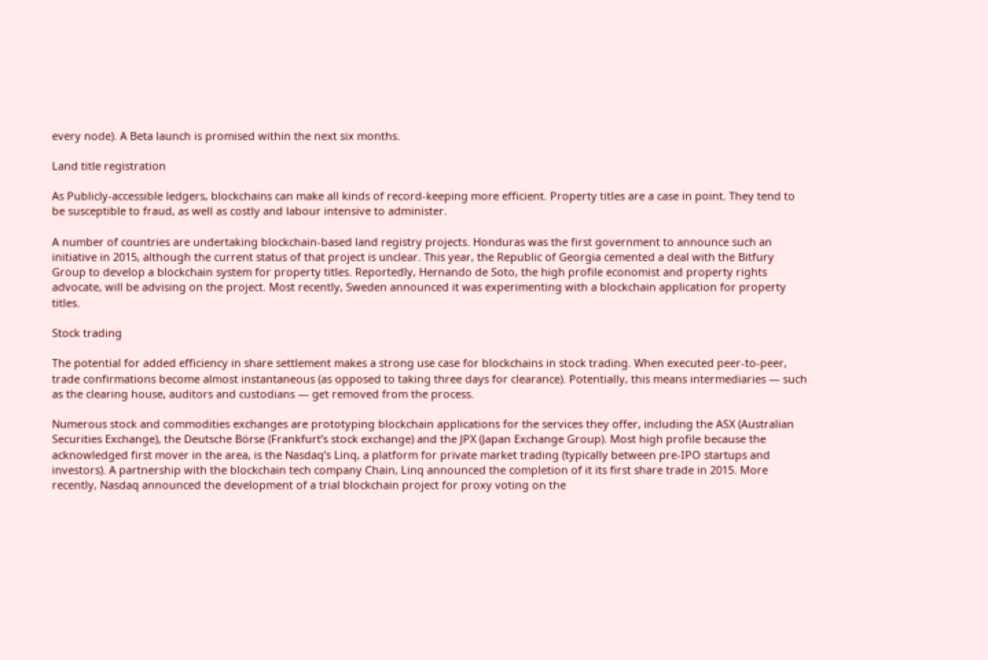every node). A Beta launch is promised within the next six months.

Land title registration

As Publicly-accessible ledgers, blockchains can make all kinds of record-keeping more efficient. Property titles are a case in point. They tend to be susceptible to fraud, as well as costly and labour intensive to administer.

A number of countries are undertaking blockchain-based land registry projects. Honduras was the first government to announce such an initiative in 2015, although the current status of that project is unclear. This year, the Republic of Georgia cemented a deal with the Bitfury Group to develop a blockchain system for property titles. Reportedly, Hernando de Soto, the high profile economist and property rights advocate, will be advising on the project. Most recently, Sweden announced it was experimenting with a blockchain application for property titles.

Stock trading

The potential for added efficiency in share settlement makes a strong use case for blockchains in stock trading. When executed peer-to-peer, trade confirmations become almost instantaneous (as opposed to taking three days for clearance). Potentially, this means intermediaries — such as the clearing house, auditors and custodians — get removed from the process.

Numerous stock and commodities exchanges are prototyping blockchain applications for the services they offer, including the ASX (Australian Securities Exchange), the Deutsche Börse (Frankfurt’s stock exchange) and the JPX (Japan Exchange Group). Most high profile because the acknowledged first mover in the area, is the Nasdaq’s Linq, a platform for private market trading (typically between pre-IPO startups and investors). A partnership with the blockchain tech company Chain, Linq announced the completion of it its first share trade in 2015. More recently, Nasdaq announced the development of a trial blockchain project for proxy voting on the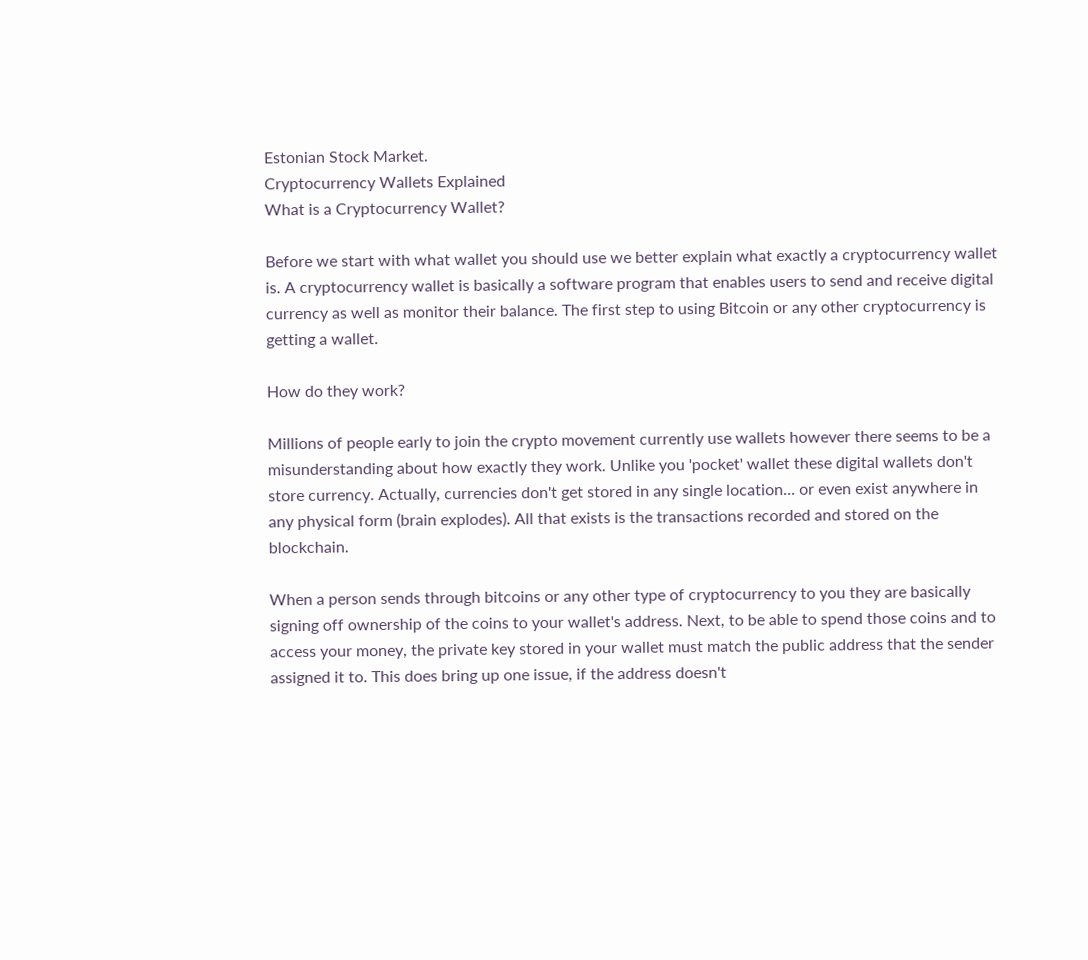Estonian Stock Market.
Cryptocurrency Wallets Explained
What is a Cryptocurrency Wallet?

Before we start with what wallet you should use we better explain what exactly a cryptocurrency wallet is. A cryptocurrency wallet is basically a software program that enables users to send and receive digital currency as well as monitor their balance. The first step to using Bitcoin or any other cryptocurrency is getting a wallet.

How do they work?

Millions of people early to join the crypto movement currently use wallets however there seems to be a misunderstanding about how exactly they work. Unlike you 'pocket' wallet these digital wallets don't store currency. Actually, currencies don't get stored in any single location... or even exist anywhere in any physical form (brain explodes). All that exists is the transactions recorded and stored on the blockchain.

When a person sends through bitcoins or any other type of cryptocurrency to you they are basically signing off ownership of the coins to your wallet's address. Next, to be able to spend those coins and to access your money, the private key stored in your wallet must match the public address that the sender assigned it to. This does bring up one issue, if the address doesn't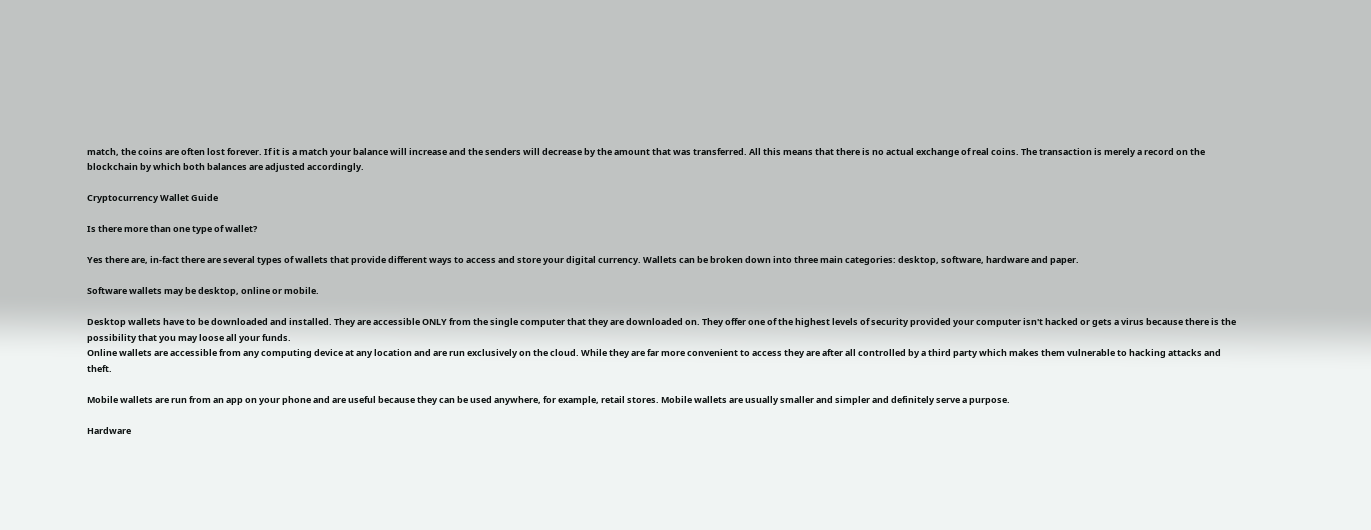match, the coins are often lost forever. If it is a match your balance will increase and the senders will decrease by the amount that was transferred. All this means that there is no actual exchange of real coins. The transaction is merely a record on the blockchain by which both balances are adjusted accordingly.

Cryptocurrency Wallet Guide

Is there more than one type of wallet?

Yes there are, in-fact there are several types of wallets that provide different ways to access and store your digital currency. Wallets can be broken down into three main categories: desktop, software, hardware and paper.

Software wallets may be desktop, online or mobile.

Desktop wallets have to be downloaded and installed. They are accessible ONLY from the single computer that they are downloaded on. They offer one of the highest levels of security provided your computer isn't hacked or gets a virus because there is the possibility that you may loose all your funds.
Online wallets are accessible from any computing device at any location and are run exclusively on the cloud. While they are far more convenient to access they are after all controlled by a third party which makes them vulnerable to hacking attacks and theft.

Mobile wallets are run from an app on your phone and are useful because they can be used anywhere, for example, retail stores. Mobile wallets are usually smaller and simpler and definitely serve a purpose.

Hardware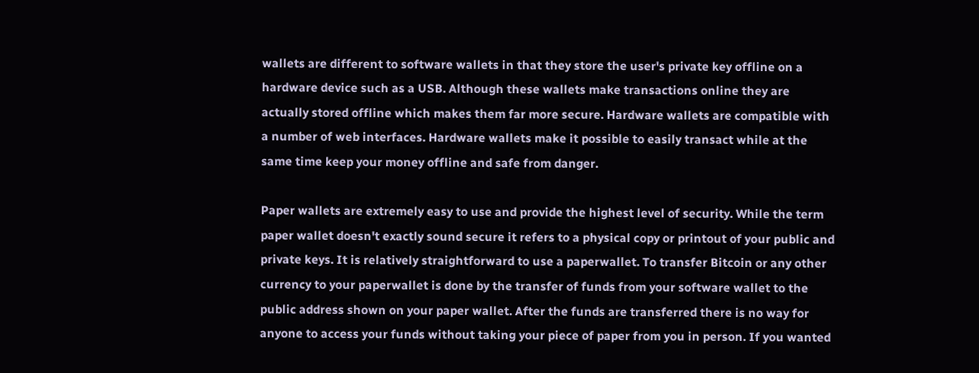wallets are different to software wallets in that they store the user's private key offline on a hardware device such as a USB. Although these wallets make transactions online they are actually stored offline which makes them far more secure. Hardware wallets are compatible with a number of web interfaces. Hardware wallets make it possible to easily transact while at the same time keep your money offline and safe from danger.

Paper wallets are extremely easy to use and provide the highest level of security. While the term paper wallet doesn't exactly sound secure it refers to a physical copy or printout of your public and private keys. It is relatively straightforward to use a paperwallet. To transfer Bitcoin or any other currency to your paperwallet is done by the transfer of funds from your software wallet to the public address shown on your paper wallet. After the funds are transferred there is no way for anyone to access your funds without taking your piece of paper from you in person. If you wanted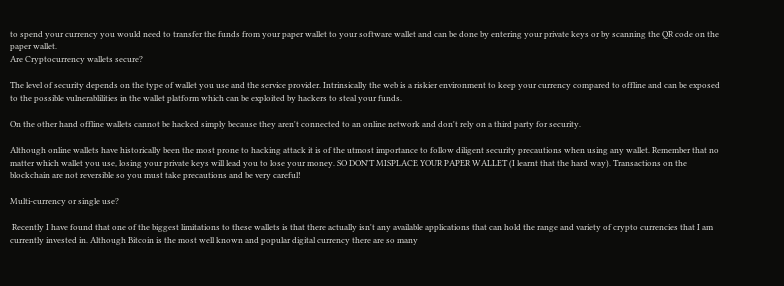to spend your currency you would need to transfer the funds from your paper wallet to your software wallet and can be done by entering your private keys or by scanning the QR code on the paper wallet.
Are Cryptocurrency wallets secure?

The level of security depends on the type of wallet you use and the service provider. Intrinsically the web is a riskier environment to keep your currency compared to offline and can be exposed to the possible vulnerablilities in the wallet platform which can be exploited by hackers to steal your funds.

On the other hand offline wallets cannot be hacked simply because they aren't connected to an online network and don't rely on a third party for security.

Although online wallets have historically been the most prone to hacking attack it is of the utmost importance to follow diligent security precautions when using any wallet. Remember that no matter which wallet you use, losing your private keys will lead you to lose your money. SO DON'T MISPLACE YOUR PAPER WALLET (I learnt that the hard way). Transactions on the blockchain are not reversible so you must take precautions and be very careful!

Multi-currency or single use?

 Recently I have found that one of the biggest limitations to these wallets is that there actually isn't any available applications that can hold the range and variety of crypto currencies that I am currently invested in. Although Bitcoin is the most well known and popular digital currency there are so many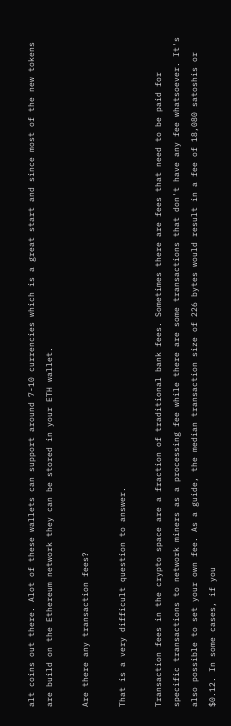alt coins out there. Alot of these wallets can support around 7-10 currencies which is a great start and since most of the new tokens are build on the Ethereum network they can be stored in your ETH wallet.

Are there any transaction fees?

That is a very difficult question to answer.

Transaction fees in the crypto space are a fraction of traditional bank fees. Sometimes there are fees that need to be paid for specific transactions to network miners as a processing fee while there are some transactions that don't have any fee whatsoever. It's also possible to set your own fee. As a guide, the median transaction size of 226 bytes would result in a fee of 18,080 satoshis or $0.12. In some cases, if you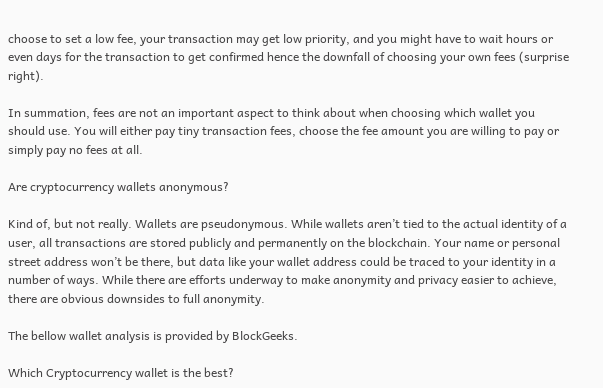choose to set a low fee, your transaction may get low priority, and you might have to wait hours or even days for the transaction to get confirmed hence the downfall of choosing your own fees (surprise right).

In summation, fees are not an important aspect to think about when choosing which wallet you should use. You will either pay tiny transaction fees, choose the fee amount you are willing to pay or simply pay no fees at all.

Are cryptocurrency wallets anonymous?

Kind of, but not really. Wallets are pseudonymous. While wallets aren’t tied to the actual identity of a user, all transactions are stored publicly and permanently on the blockchain. Your name or personal street address won’t be there, but data like your wallet address could be traced to your identity in a number of ways. While there are efforts underway to make anonymity and privacy easier to achieve, there are obvious downsides to full anonymity.

The bellow wallet analysis is provided by BlockGeeks.

Which Cryptocurrency wallet is the best?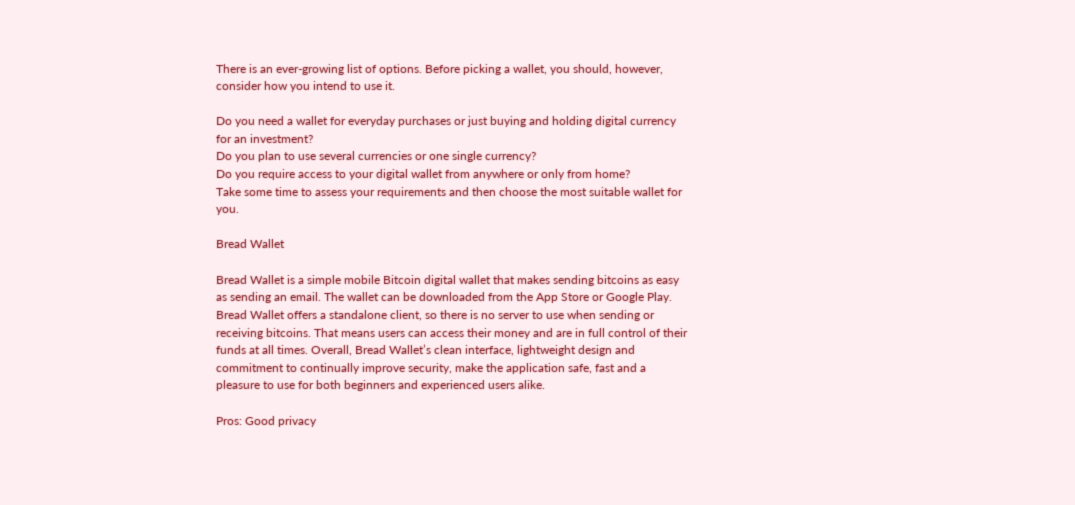There is an ever-growing list of options. Before picking a wallet, you should, however, consider how you intend to use it.

Do you need a wallet for everyday purchases or just buying and holding digital currency for an investment?
Do you plan to use several currencies or one single currency?
Do you require access to your digital wallet from anywhere or only from home?
Take some time to assess your requirements and then choose the most suitable wallet for you.

Bread Wallet

Bread Wallet is a simple mobile Bitcoin digital wallet that makes sending bitcoins as easy as sending an email. The wallet can be downloaded from the App Store or Google Play. Bread Wallet offers a standalone client, so there is no server to use when sending or receiving bitcoins. That means users can access their money and are in full control of their funds at all times. Overall, Bread Wallet’s clean interface, lightweight design and commitment to continually improve security, make the application safe, fast and a pleasure to use for both beginners and experienced users alike.

Pros: Good privacy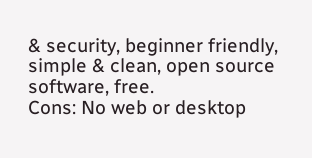& security, beginner friendly, simple & clean, open source software, free.
Cons: No web or desktop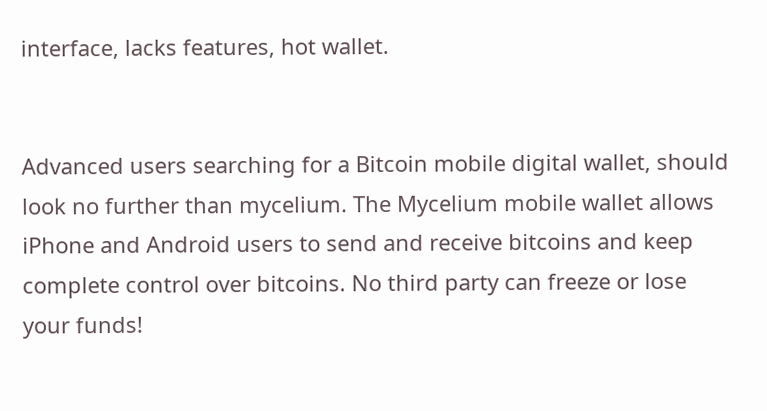interface, lacks features, hot wallet.


Advanced users searching for a Bitcoin mobile digital wallet, should look no further than mycelium. The Mycelium mobile wallet allows iPhone and Android users to send and receive bitcoins and keep complete control over bitcoins. No third party can freeze or lose your funds!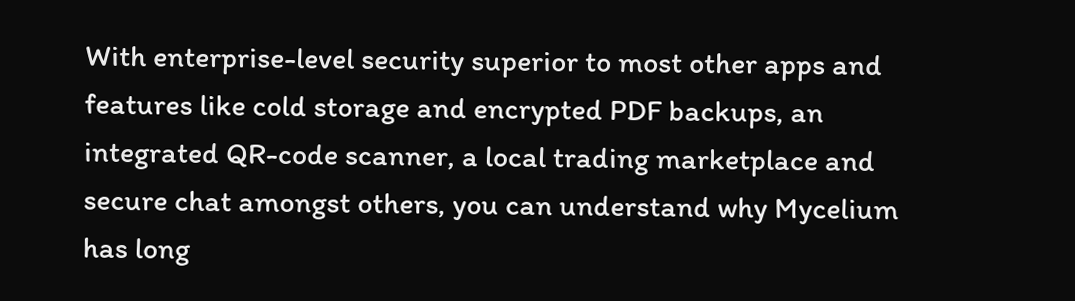With enterprise-level security superior to most other apps and features like cold storage and encrypted PDF backups, an integrated QR-code scanner, a local trading marketplace and secure chat amongst others, you can understand why Mycelium has long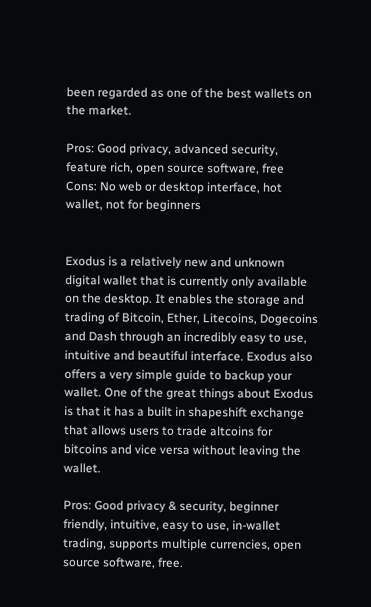been regarded as one of the best wallets on the market.

Pros: Good privacy, advanced security, feature rich, open source software, free
Cons: No web or desktop interface, hot wallet, not for beginners


Exodus is a relatively new and unknown digital wallet that is currently only available on the desktop. It enables the storage and trading of Bitcoin, Ether, Litecoins, Dogecoins and Dash through an incredibly easy to use, intuitive and beautiful interface. Exodus also offers a very simple guide to backup your wallet. One of the great things about Exodus is that it has a built in shapeshift exchange that allows users to trade altcoins for bitcoins and vice versa without leaving the wallet.

Pros: Good privacy & security, beginner friendly, intuitive, easy to use, in-wallet trading, supports multiple currencies, open source software, free.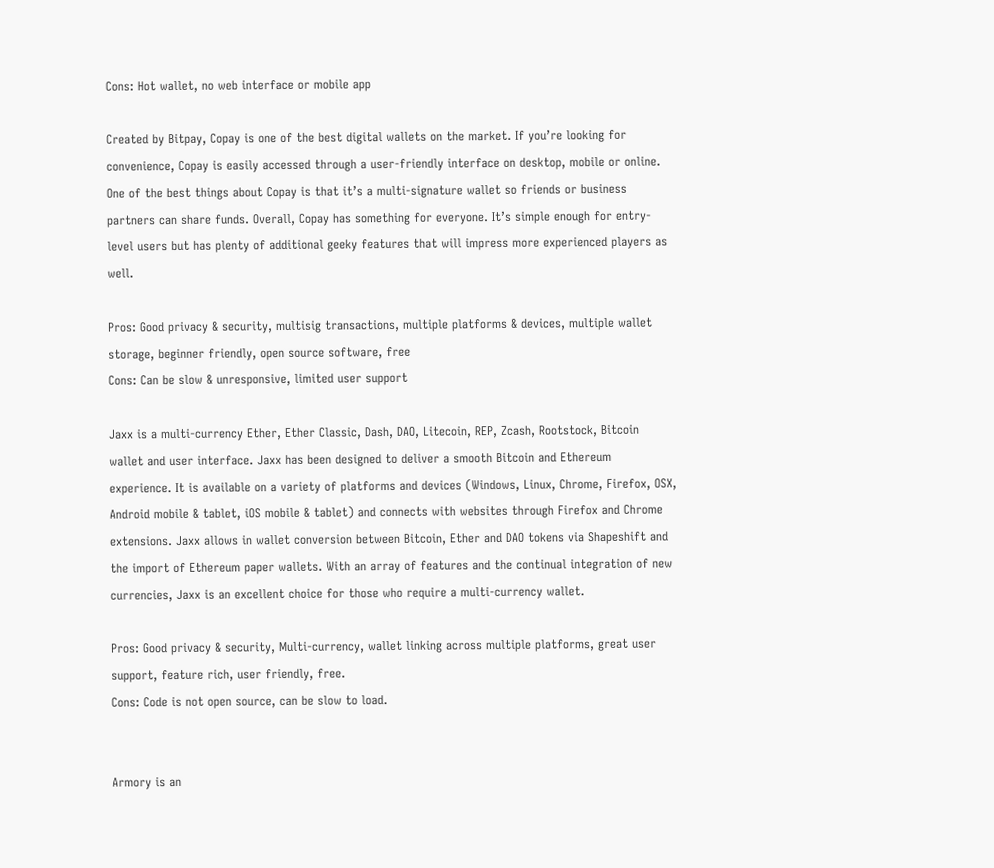Cons: Hot wallet, no web interface or mobile app

Created by Bitpay, Copay is one of the best digital wallets on the market. If you’re looking for convenience, Copay is easily accessed through a user-friendly interface on desktop, mobile or online. One of the best things about Copay is that it’s a multi-signature wallet so friends or business partners can share funds. Overall, Copay has something for everyone. It’s simple enough for entry-level users but has plenty of additional geeky features that will impress more experienced players as well.

Pros: Good privacy & security, multisig transactions, multiple platforms & devices, multiple wallet storage, beginner friendly, open source software, free
Cons: Can be slow & unresponsive, limited user support

Jaxx is a multi-currency Ether, Ether Classic, Dash, DAO, Litecoin, REP, Zcash, Rootstock, Bitcoin wallet and user interface. Jaxx has been designed to deliver a smooth Bitcoin and Ethereum experience. It is available on a variety of platforms and devices (Windows, Linux, Chrome, Firefox, OSX, Android mobile & tablet, iOS mobile & tablet) and connects with websites through Firefox and Chrome extensions. Jaxx allows in wallet conversion between Bitcoin, Ether and DAO tokens via Shapeshift and the import of Ethereum paper wallets. With an array of features and the continual integration of new currencies, Jaxx is an excellent choice for those who require a multi-currency wallet.

Pros: Good privacy & security, Multi-currency, wallet linking across multiple platforms, great user support, feature rich, user friendly, free.
Cons: Code is not open source, can be slow to load.


Armory is an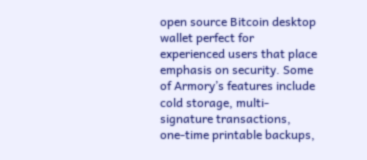open source Bitcoin desktop wallet perfect for experienced users that place emphasis on security. Some of Armory’s features include cold storage, multi-signature transactions, one-time printable backups,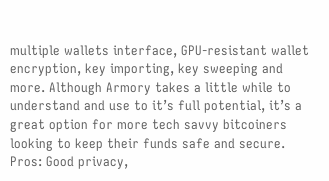multiple wallets interface, GPU-resistant wallet encryption, key importing, key sweeping and more. Although Armory takes a little while to understand and use to it’s full potential, it’s a great option for more tech savvy bitcoiners looking to keep their funds safe and secure.
Pros: Good privacy,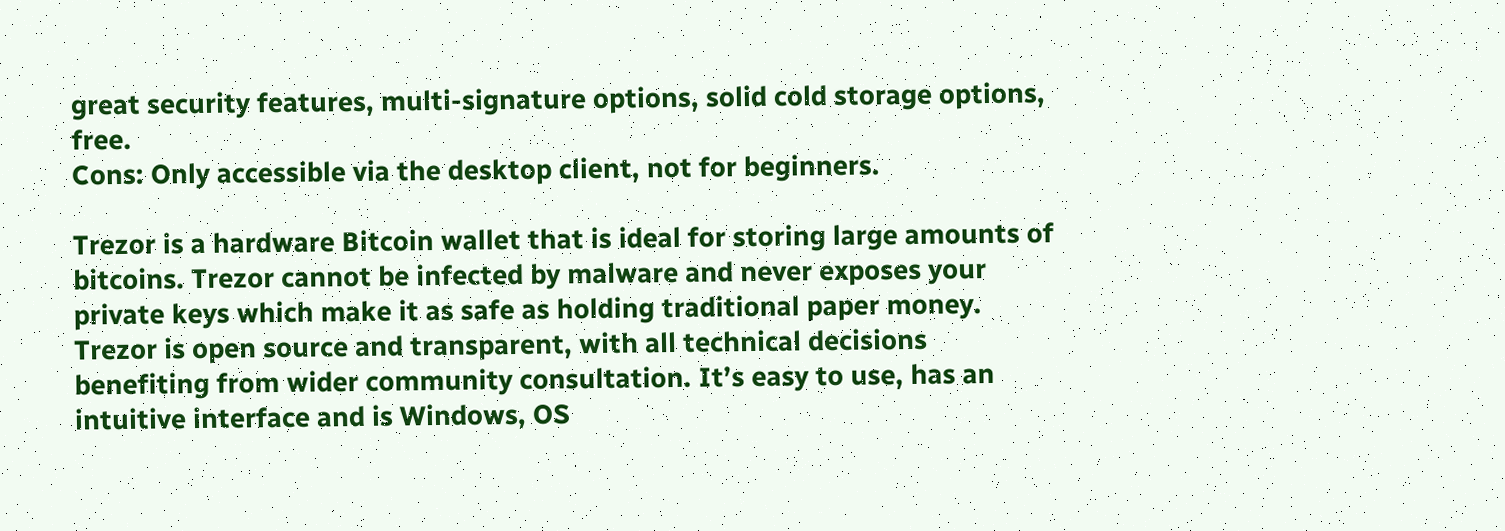great security features, multi-signature options, solid cold storage options, free.
Cons: Only accessible via the desktop client, not for beginners.

Trezor is a hardware Bitcoin wallet that is ideal for storing large amounts of bitcoins. Trezor cannot be infected by malware and never exposes your private keys which make it as safe as holding traditional paper money. Trezor is open source and transparent, with all technical decisions benefiting from wider community consultation. It’s easy to use, has an intuitive interface and is Windows, OS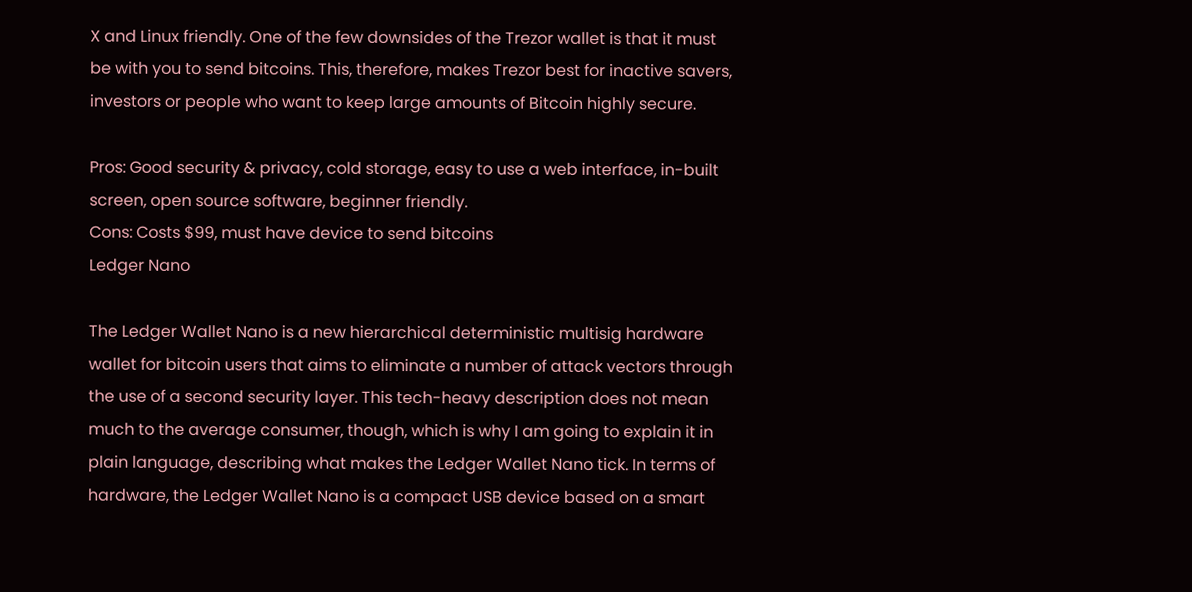X and Linux friendly. One of the few downsides of the Trezor wallet is that it must be with you to send bitcoins. This, therefore, makes Trezor best for inactive savers, investors or people who want to keep large amounts of Bitcoin highly secure.

Pros: Good security & privacy, cold storage, easy to use a web interface, in-built screen, open source software, beginner friendly.
Cons: Costs $99, must have device to send bitcoins
Ledger Nano

The Ledger Wallet Nano is a new hierarchical deterministic multisig hardware wallet for bitcoin users that aims to eliminate a number of attack vectors through the use of a second security layer. This tech-heavy description does not mean much to the average consumer, though, which is why I am going to explain it in plain language, describing what makes the Ledger Wallet Nano tick. In terms of hardware, the Ledger Wallet Nano is a compact USB device based on a smart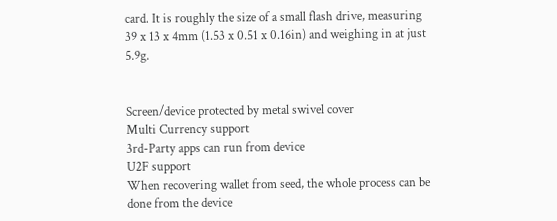card. It is roughly the size of a small flash drive, measuring 39 x 13 x 4mm (1.53 x 0.51 x 0.16in) and weighing in at just 5.9g.


Screen/device protected by metal swivel cover
Multi Currency support
3rd-Party apps can run from device
U2F support
When recovering wallet from seed, the whole process can be done from the device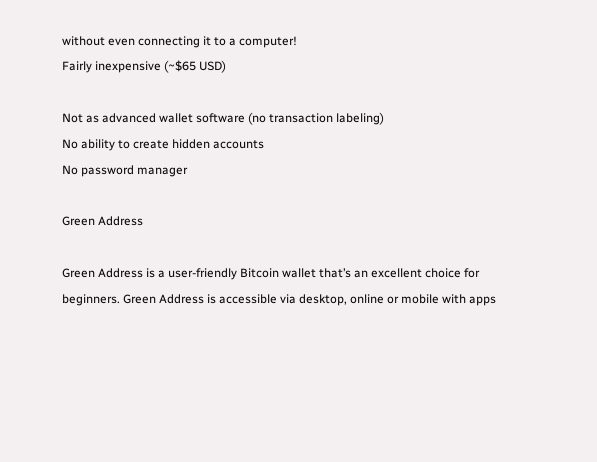without even connecting it to a computer!
Fairly inexpensive (~$65 USD)

Not as advanced wallet software (no transaction labeling)
No ability to create hidden accounts
No password manager

Green Address

Green Address is a user-friendly Bitcoin wallet that’s an excellent choice for beginners. Green Address is accessible via desktop, online or mobile with apps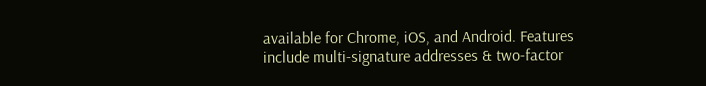available for Chrome, iOS, and Android. Features include multi-signature addresses & two-factor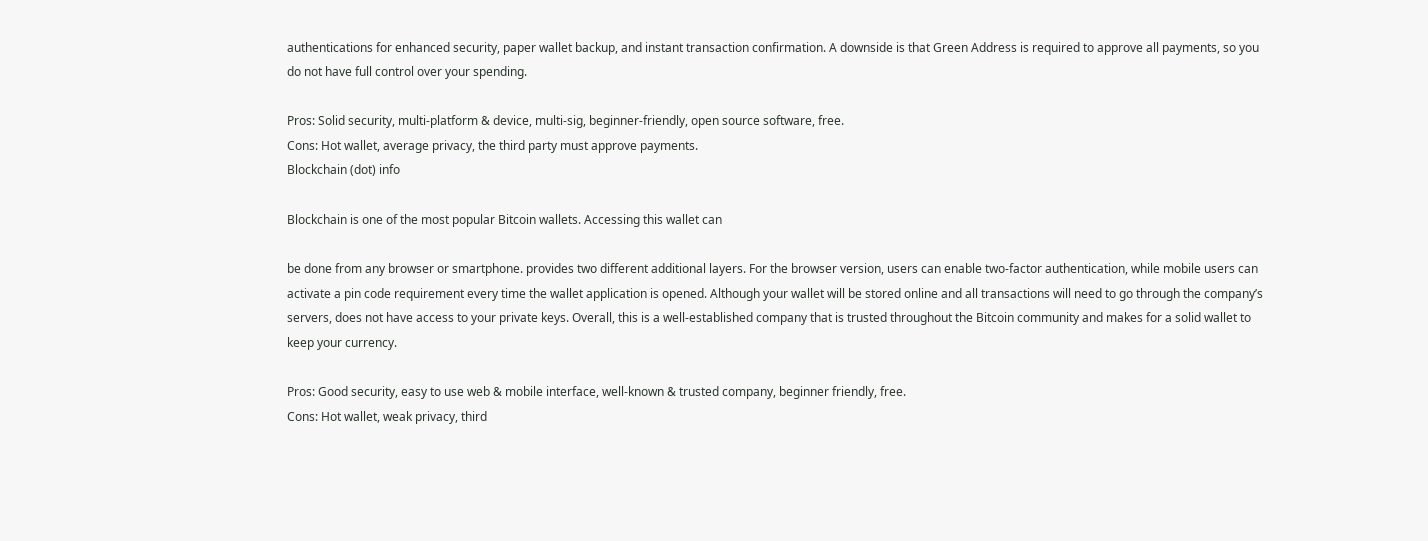authentications for enhanced security, paper wallet backup, and instant transaction confirmation. A downside is that Green Address is required to approve all payments, so you do not have full control over your spending.

Pros: Solid security, multi-platform & device, multi-sig, beginner-friendly, open source software, free.
Cons: Hot wallet, average privacy, the third party must approve payments.
Blockchain (dot) info

Blockchain is one of the most popular Bitcoin wallets. Accessing this wallet can

be done from any browser or smartphone. provides two different additional layers. For the browser version, users can enable two-factor authentication, while mobile users can activate a pin code requirement every time the wallet application is opened. Although your wallet will be stored online and all transactions will need to go through the company’s servers, does not have access to your private keys. Overall, this is a well-established company that is trusted throughout the Bitcoin community and makes for a solid wallet to keep your currency.

Pros: Good security, easy to use web & mobile interface, well-known & trusted company, beginner friendly, free.
Cons: Hot wallet, weak privacy, third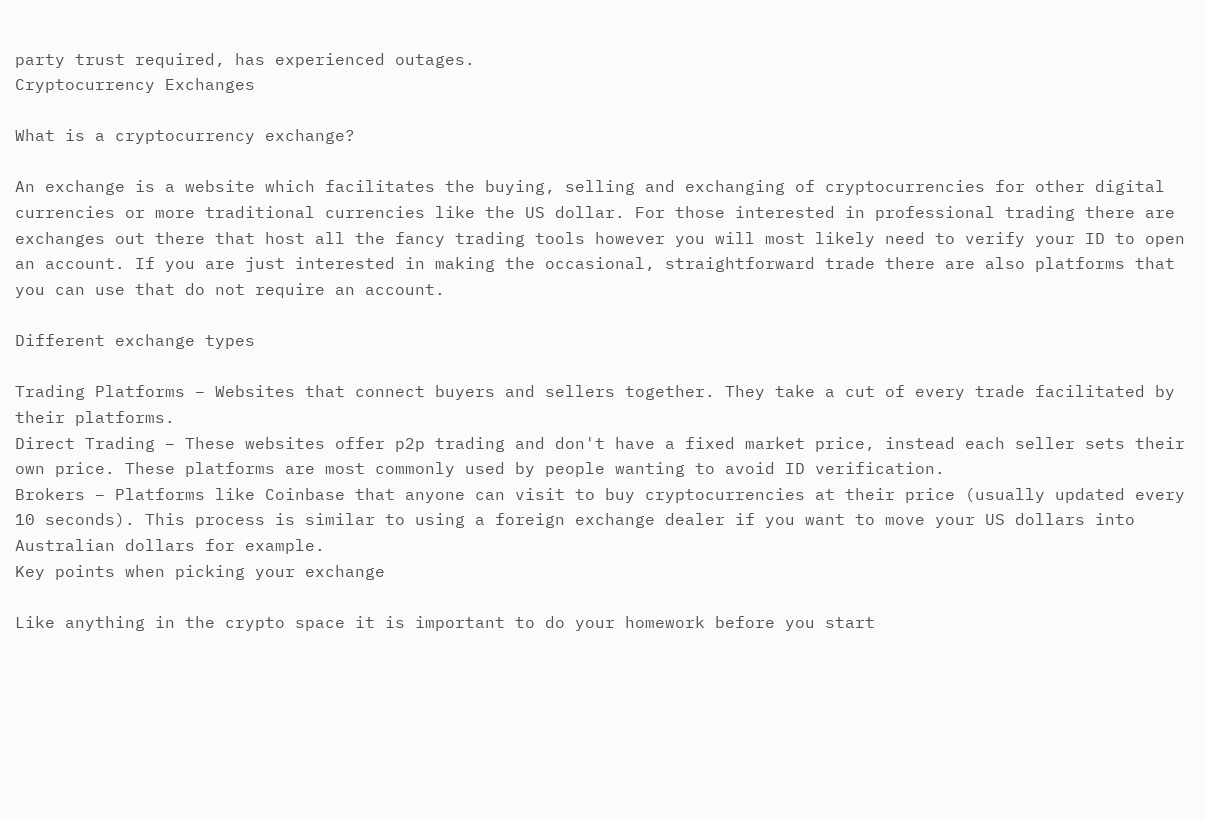party trust required, has experienced outages.
Cryptocurrency Exchanges

What is a cryptocurrency exchange?

An exchange is a website which facilitates the buying, selling and exchanging of cryptocurrencies for other digital currencies or more traditional currencies like the US dollar. For those interested in professional trading there are exchanges out there that host all the fancy trading tools however you will most likely need to verify your ID to open an account. If you are just interested in making the occasional, straightforward trade there are also platforms that you can use that do not require an account.

Different exchange types

Trading Platforms – Websites that connect buyers and sellers together. They take a cut of every trade facilitated by their platforms.
Direct Trading – These websites offer p2p trading and don't have a fixed market price, instead each seller sets their own price. These platforms are most commonly used by people wanting to avoid ID verification.
Brokers – Platforms like Coinbase that anyone can visit to buy cryptocurrencies at their price (usually updated every 10 seconds). This process is similar to using a foreign exchange dealer if you want to move your US dollars into Australian dollars for example.
Key points when picking your exchange

Like anything in the crypto space it is important to do your homework before you start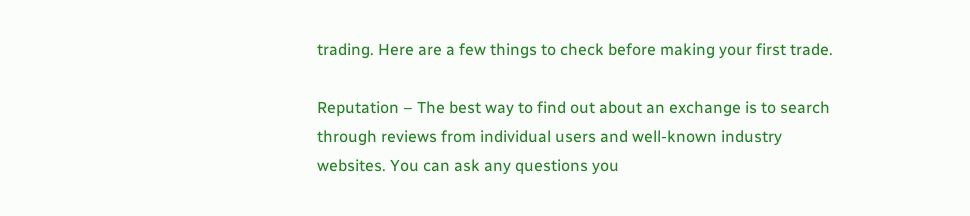trading. Here are a few things to check before making your first trade.

Reputation – The best way to find out about an exchange is to search through reviews from individual users and well-known industry websites. You can ask any questions you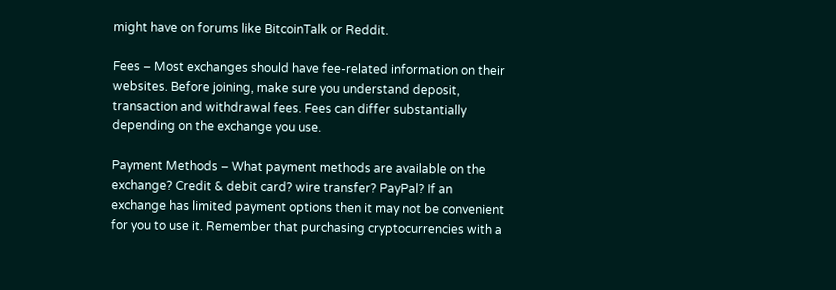might have on forums like BitcoinTalk or Reddit.

Fees – Most exchanges should have fee-related information on their websites. Before joining, make sure you understand deposit, transaction and withdrawal fees. Fees can differ substantially depending on the exchange you use.

Payment Methods – What payment methods are available on the exchange? Credit & debit card? wire transfer? PayPal? If an exchange has limited payment options then it may not be convenient for you to use it. Remember that purchasing cryptocurrencies with a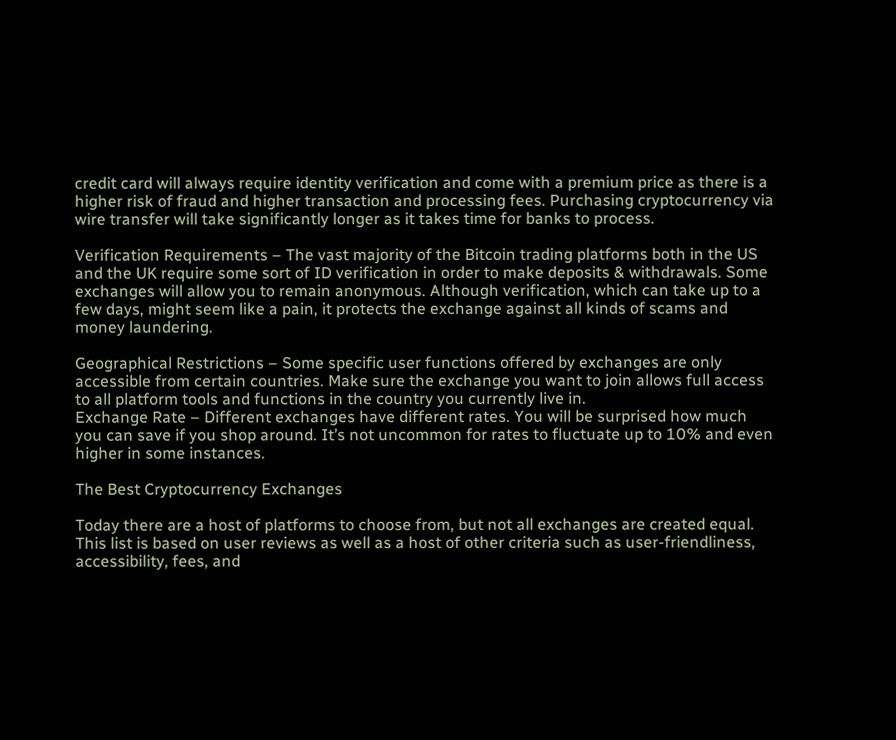credit card will always require identity verification and come with a premium price as there is a higher risk of fraud and higher transaction and processing fees. Purchasing cryptocurrency via wire transfer will take significantly longer as it takes time for banks to process.

Verification Requirements – The vast majority of the Bitcoin trading platforms both in the US and the UK require some sort of ID verification in order to make deposits & withdrawals. Some exchanges will allow you to remain anonymous. Although verification, which can take up to a few days, might seem like a pain, it protects the exchange against all kinds of scams and money laundering.

Geographical Restrictions – Some specific user functions offered by exchanges are only accessible from certain countries. Make sure the exchange you want to join allows full access to all platform tools and functions in the country you currently live in.
Exchange Rate – Different exchanges have different rates. You will be surprised how much you can save if you shop around. It’s not uncommon for rates to fluctuate up to 10% and even higher in some instances.

The Best Cryptocurrency Exchanges

Today there are a host of platforms to choose from, but not all exchanges are created equal. This list is based on user reviews as well as a host of other criteria such as user-friendliness, accessibility, fees, and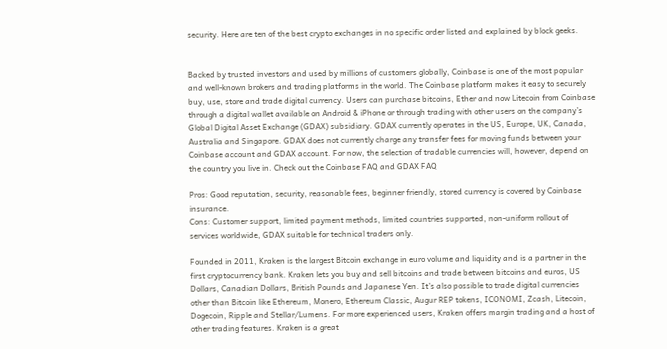security. Here are ten of the best crypto exchanges in no specific order listed and explained by block geeks.


Backed by trusted investors and used by millions of customers globally, Coinbase is one of the most popular and well-known brokers and trading platforms in the world. The Coinbase platform makes it easy to securely buy, use, store and trade digital currency. Users can purchase bitcoins, Ether and now Litecoin from Coinbase through a digital wallet available on Android & iPhone or through trading with other users on the company’s Global Digital Asset Exchange (GDAX) subsidiary. GDAX currently operates in the US, Europe, UK, Canada, Australia and Singapore. GDAX does not currently charge any transfer fees for moving funds between your Coinbase account and GDAX account. For now, the selection of tradable currencies will, however, depend on the country you live in. Check out the Coinbase FAQ and GDAX FAQ

Pros: Good reputation, security, reasonable fees, beginner friendly, stored currency is covered by Coinbase insurance.
Cons: Customer support, limited payment methods, limited countries supported, non-uniform rollout of services worldwide, GDAX suitable for technical traders only.

Founded in 2011, Kraken is the largest Bitcoin exchange in euro volume and liquidity and is a partner in the first cryptocurrency bank. Kraken lets you buy and sell bitcoins and trade between bitcoins and euros, US Dollars, Canadian Dollars, British Pounds and Japanese Yen. It’s also possible to trade digital currencies other than Bitcoin like Ethereum, Monero, Ethereum Classic, Augur REP tokens, ICONOMI, Zcash, Litecoin, Dogecoin, Ripple and Stellar/Lumens. For more experienced users, Kraken offers margin trading and a host of other trading features. Kraken is a great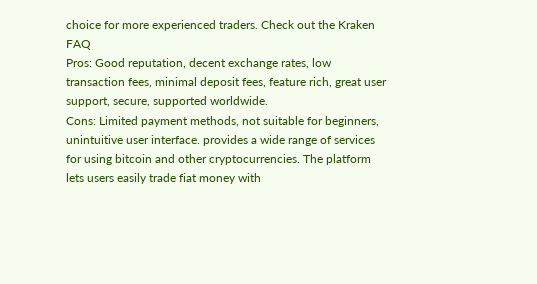choice for more experienced traders. Check out the Kraken FAQ
Pros: Good reputation, decent exchange rates, low transaction fees, minimal deposit fees, feature rich, great user support, secure, supported worldwide.
Cons: Limited payment methods, not suitable for beginners, unintuitive user interface. provides a wide range of services for using bitcoin and other cryptocurrencies. The platform lets users easily trade fiat money with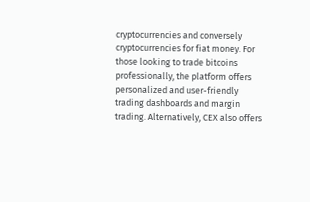cryptocurrencies and conversely cryptocurrencies for fiat money. For those looking to trade bitcoins professionally, the platform offers personalized and user-friendly trading dashboards and margin trading. Alternatively, CEX also offers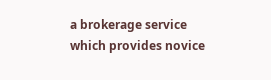a brokerage service which provides novice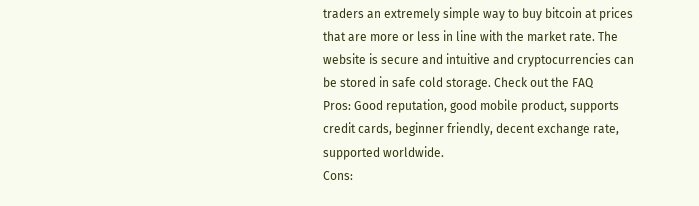traders an extremely simple way to buy bitcoin at prices that are more or less in line with the market rate. The website is secure and intuitive and cryptocurrencies can be stored in safe cold storage. Check out the FAQ
Pros: Good reputation, good mobile product, supports credit cards, beginner friendly, decent exchange rate, supported worldwide.
Cons: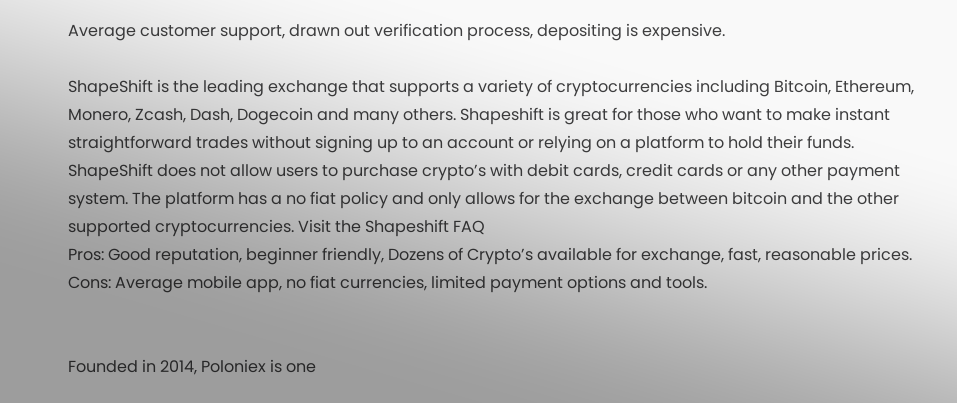Average customer support, drawn out verification process, depositing is expensive.

ShapeShift is the leading exchange that supports a variety of cryptocurrencies including Bitcoin, Ethereum, Monero, Zcash, Dash, Dogecoin and many others. Shapeshift is great for those who want to make instant straightforward trades without signing up to an account or relying on a platform to hold their funds. ShapeShift does not allow users to purchase crypto’s with debit cards, credit cards or any other payment system. The platform has a no fiat policy and only allows for the exchange between bitcoin and the other supported cryptocurrencies. Visit the Shapeshift FAQ
Pros: Good reputation, beginner friendly, Dozens of Crypto’s available for exchange, fast, reasonable prices.
Cons: Average mobile app, no fiat currencies, limited payment options and tools.


Founded in 2014, Poloniex is one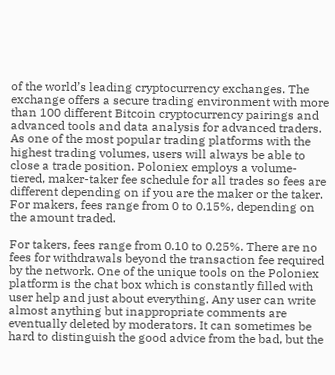of the world’s leading cryptocurrency exchanges. The exchange offers a secure trading environment with more than 100 different Bitcoin cryptocurrency pairings and advanced tools and data analysis for advanced traders. As one of the most popular trading platforms with the highest trading volumes, users will always be able to close a trade position. Poloniex employs a volume-tiered, maker-taker fee schedule for all trades so fees are different depending on if you are the maker or the taker. For makers, fees range from 0 to 0.15%, depending on the amount traded.

For takers, fees range from 0.10 to 0.25%. There are no fees for withdrawals beyond the transaction fee required by the network. One of the unique tools on the Poloniex platform is the chat box which is constantly filled with user help and just about everything. Any user can write almost anything but inappropriate comments are eventually deleted by moderators. It can sometimes be hard to distinguish the good advice from the bad, but the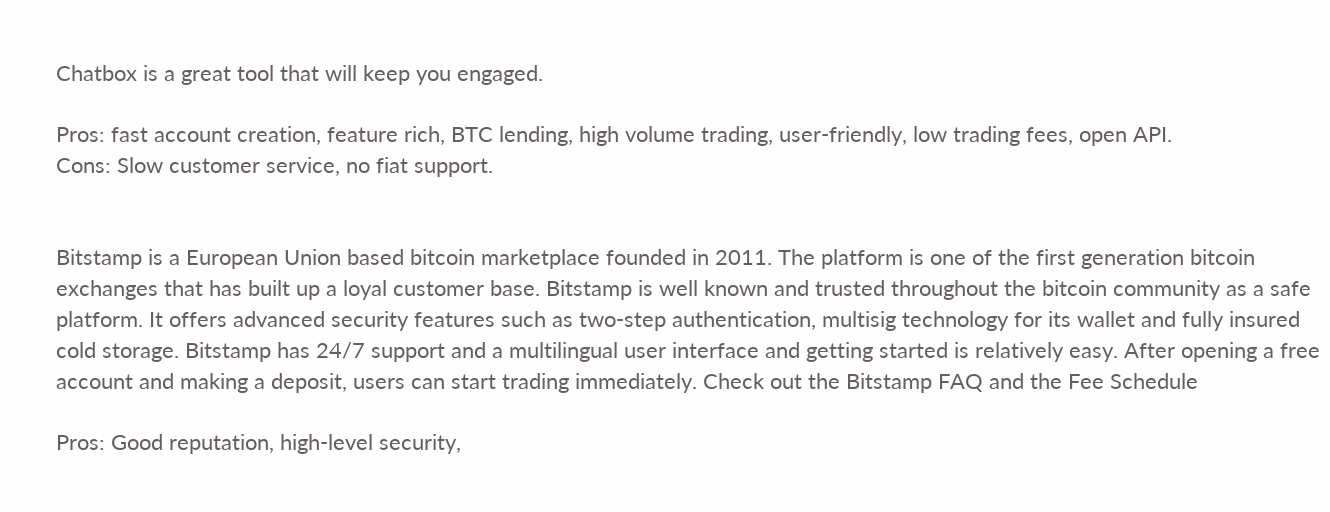Chatbox is a great tool that will keep you engaged.

Pros: fast account creation, feature rich, BTC lending, high volume trading, user-friendly, low trading fees, open API.
Cons: Slow customer service, no fiat support.


Bitstamp is a European Union based bitcoin marketplace founded in 2011. The platform is one of the first generation bitcoin exchanges that has built up a loyal customer base. Bitstamp is well known and trusted throughout the bitcoin community as a safe platform. It offers advanced security features such as two-step authentication, multisig technology for its wallet and fully insured cold storage. Bitstamp has 24/7 support and a multilingual user interface and getting started is relatively easy. After opening a free account and making a deposit, users can start trading immediately. Check out the Bitstamp FAQ and the Fee Schedule

Pros: Good reputation, high-level security,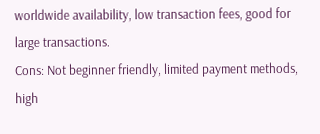worldwide availability, low transaction fees, good for large transactions.
Cons: Not beginner friendly, limited payment methods, high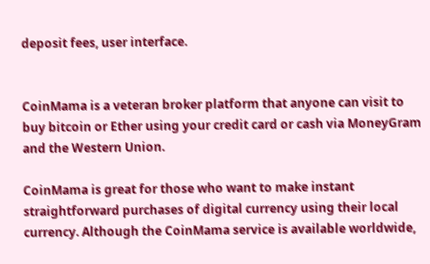deposit fees, user interface.


CoinMama is a veteran broker platform that anyone can visit to buy bitcoin or Ether using your credit card or cash via MoneyGram and the Western Union.

CoinMama is great for those who want to make instant straightforward purchases of digital currency using their local currency. Although the CoinMama service is available worldwide,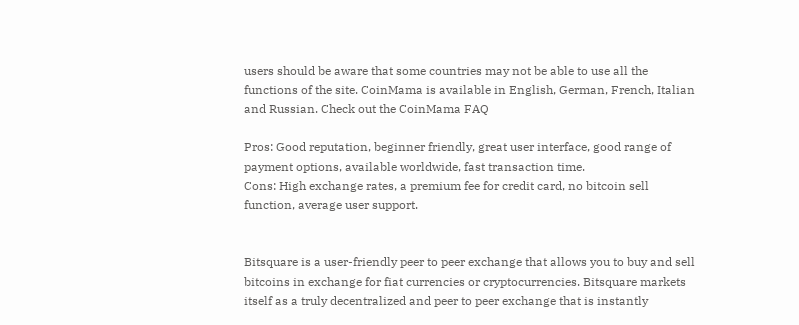users should be aware that some countries may not be able to use all the functions of the site. CoinMama is available in English, German, French, Italian and Russian. Check out the CoinMama FAQ

Pros: Good reputation, beginner friendly, great user interface, good range of payment options, available worldwide, fast transaction time.
Cons: High exchange rates, a premium fee for credit card, no bitcoin sell function, average user support.


Bitsquare is a user-friendly peer to peer exchange that allows you to buy and sell bitcoins in exchange for fiat currencies or cryptocurrencies. Bitsquare markets itself as a truly decentralized and peer to peer exchange that is instantly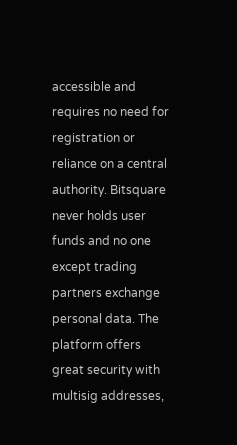accessible and requires no need for registration or reliance on a central authority. Bitsquare never holds user funds and no one except trading partners exchange personal data. The platform offers great security with multisig addresses,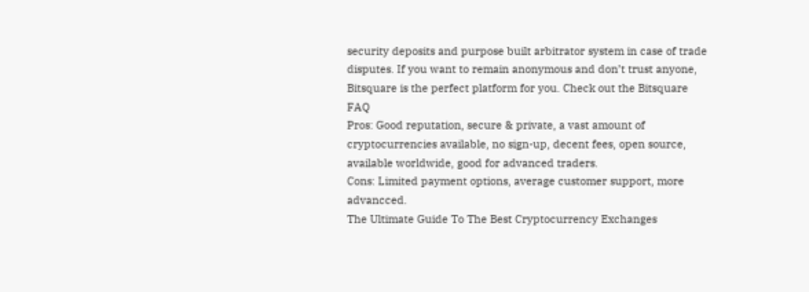security deposits and purpose built arbitrator system in case of trade disputes. If you want to remain anonymous and don’t trust anyone, Bitsquare is the perfect platform for you. Check out the Bitsquare FAQ
Pros: Good reputation, secure & private, a vast amount of cryptocurrencies available, no sign-up, decent fees, open source, available worldwide, good for advanced traders.
Cons: Limited payment options, average customer support, more advancced.
The Ultimate Guide To The Best Cryptocurrency Exchanges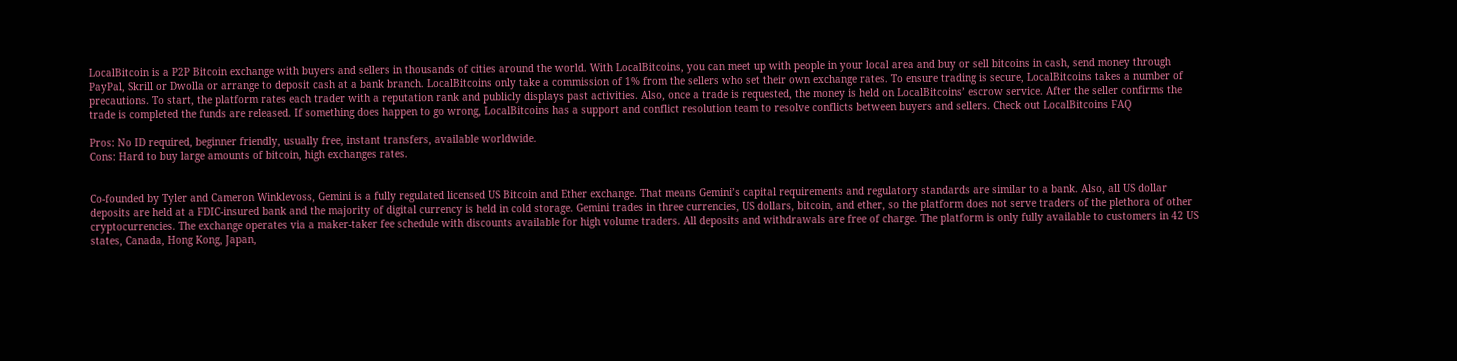LocalBitcoin is a P2P Bitcoin exchange with buyers and sellers in thousands of cities around the world. With LocalBitcoins, you can meet up with people in your local area and buy or sell bitcoins in cash, send money through PayPal, Skrill or Dwolla or arrange to deposit cash at a bank branch. LocalBitcoins only take a commission of 1% from the sellers who set their own exchange rates. To ensure trading is secure, LocalBitcoins takes a number of precautions. To start, the platform rates each trader with a reputation rank and publicly displays past activities. Also, once a trade is requested, the money is held on LocalBitcoins’ escrow service. After the seller confirms the trade is completed the funds are released. If something does happen to go wrong, LocalBitcoins has a support and conflict resolution team to resolve conflicts between buyers and sellers. Check out LocalBitcoins FAQ

Pros: No ID required, beginner friendly, usually free, instant transfers, available worldwide.
Cons: Hard to buy large amounts of bitcoin, high exchanges rates.


Co-founded by Tyler and Cameron Winklevoss, Gemini is a fully regulated licensed US Bitcoin and Ether exchange. That means Gemini’s capital requirements and regulatory standards are similar to a bank. Also, all US dollar deposits are held at a FDIC-insured bank and the majority of digital currency is held in cold storage. Gemini trades in three currencies, US dollars, bitcoin, and ether, so the platform does not serve traders of the plethora of other cryptocurrencies. The exchange operates via a maker-taker fee schedule with discounts available for high volume traders. All deposits and withdrawals are free of charge. The platform is only fully available to customers in 42 US states, Canada, Hong Kong, Japan,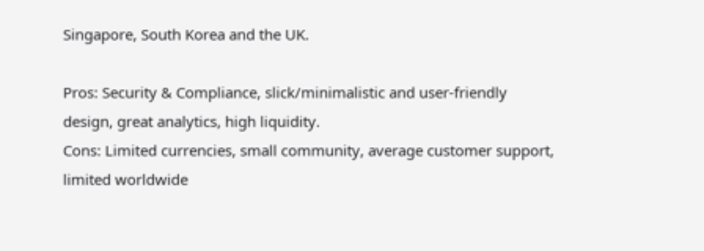Singapore, South Korea and the UK.

Pros: Security & Compliance, slick/minimalistic and user-friendly design, great analytics, high liquidity.
Cons: Limited currencies, small community, average customer support, limited worldwide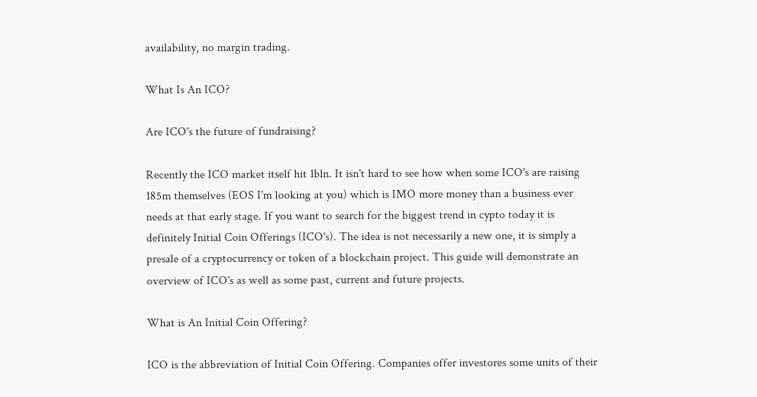availability, no margin trading.

What Is An ICO?

Are ICO's the future of fundraising?

Recently the ICO market itself hit 1bln. It isn't hard to see how when some ICO's are raising 185m themselves (EOS I'm looking at you) which is IMO more money than a business ever needs at that early stage. If you want to search for the biggest trend in cypto today it is definitely Initial Coin Offerings (ICO's). The idea is not necessarily a new one, it is simply a presale of a cryptocurrency or token of a blockchain project. This guide will demonstrate an overview of ICO's as well as some past, current and future projects.

What is An Initial Coin Offering?

ICO is the abbreviation of Initial Coin Offering. Companies offer investores some units of their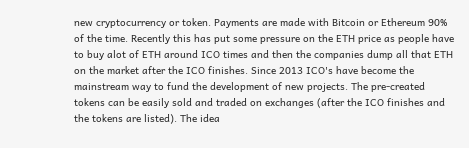new cryptocurrency or token. Payments are made with Bitcoin or Ethereum 90% of the time. Recently this has put some pressure on the ETH price as people have to buy alot of ETH around ICO times and then the companies dump all that ETH on the market after the ICO finishes. Since 2013 ICO's have become the mainstream way to fund the development of new projects. The pre-created tokens can be easily sold and traded on exchanges (after the ICO finishes and the tokens are listed). The idea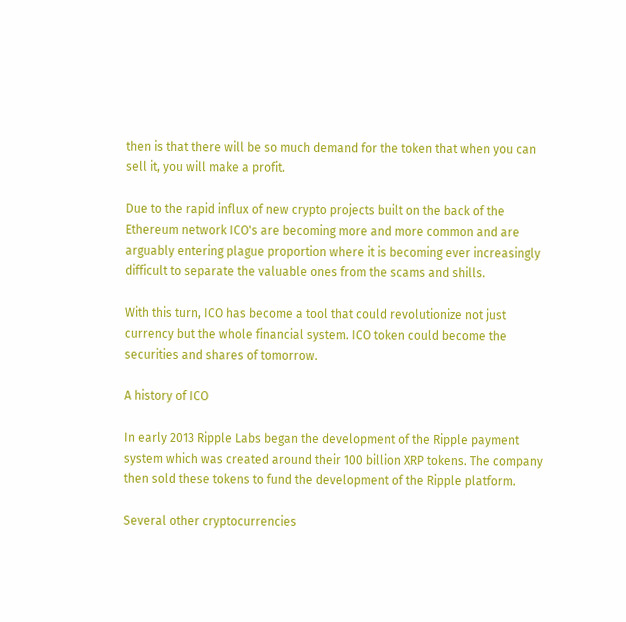then is that there will be so much demand for the token that when you can sell it, you will make a profit.

Due to the rapid influx of new crypto projects built on the back of the Ethereum network ICO's are becoming more and more common and are arguably entering plague proportion where it is becoming ever increasingly difficult to separate the valuable ones from the scams and shills.

With this turn, ICO has become a tool that could revolutionize not just currency but the whole financial system. ICO token could become the securities and shares of tomorrow.

A history of ICO

In early 2013 Ripple Labs began the development of the Ripple payment system which was created around their 100 billion XRP tokens. The company then sold these tokens to fund the development of the Ripple platform.

Several other cryptocurrencies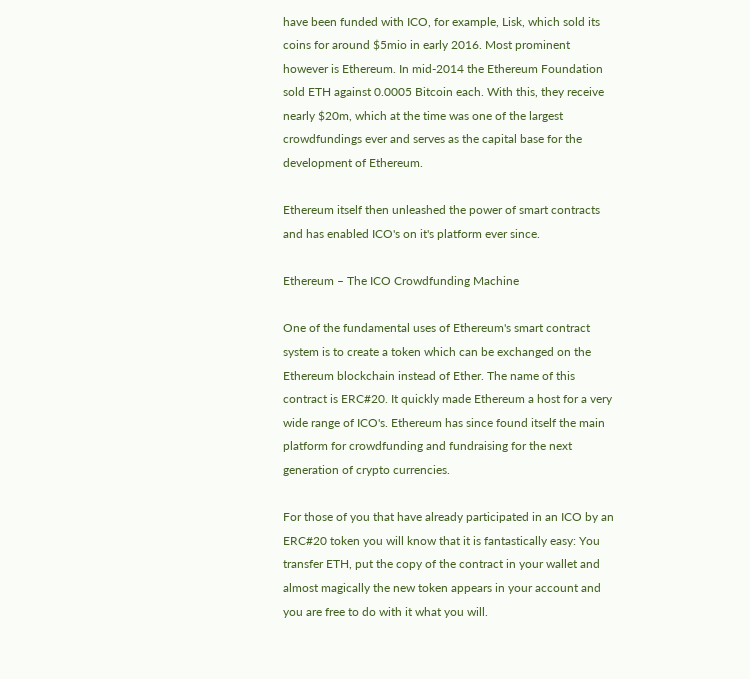have been funded with ICO, for example, Lisk, which sold its coins for around $5mio in early 2016. Most prominent however is Ethereum. In mid-2014 the Ethereum Foundation sold ETH against 0.0005 Bitcoin each. With this, they receive nearly $20m, which at the time was one of the largest crowdfundings ever and serves as the capital base for the development of Ethereum.

Ethereum itself then unleashed the power of smart contracts and has enabled ICO's on it's platform ever since.

Ethereum – The ICO Crowdfunding Machine

One of the fundamental uses of Ethereum's smart contract system is to create a token which can be exchanged on the Ethereum blockchain instead of Ether. The name of this contract is ERC#20. It quickly made Ethereum a host for a very wide range of ICO's. Ethereum has since found itself the main platform for crowdfunding and fundraising for the next generation of crypto currencies.

For those of you that have already participated in an ICO by an ERC#20 token you will know that it is fantastically easy: You transfer ETH, put the copy of the contract in your wallet and almost magically the new token appears in your account and you are free to do with it what you will.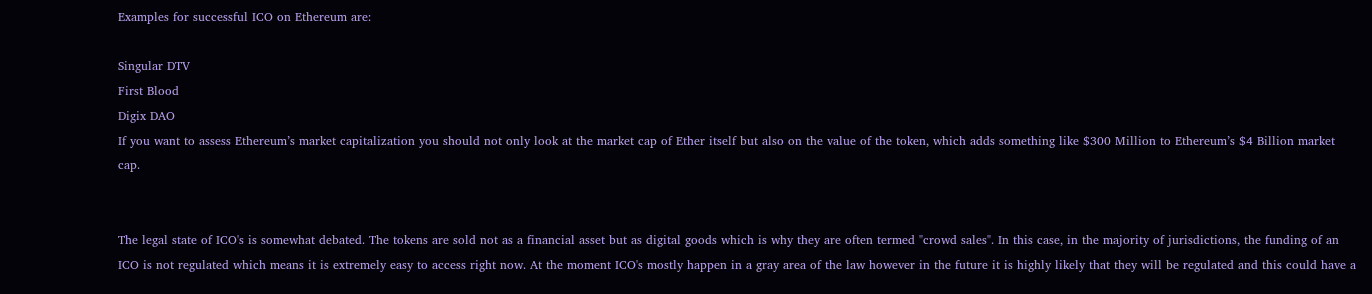Examples for successful ICO on Ethereum are:

Singular DTV
First Blood
Digix DAO
If you want to assess Ethereum’s market capitalization you should not only look at the market cap of Ether itself but also on the value of the token, which adds something like $300 Million to Ethereum’s $4 Billion market cap.


The legal state of ICO's is somewhat debated. The tokens are sold not as a financial asset but as digital goods which is why they are often termed "crowd sales". In this case, in the majority of jurisdictions, the funding of an ICO is not regulated which means it is extremely easy to access right now. At the moment ICO's mostly happen in a gray area of the law however in the future it is highly likely that they will be regulated and this could have a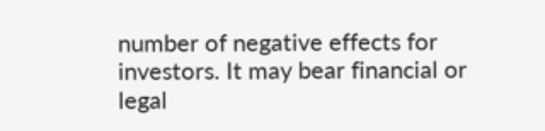number of negative effects for investors. It may bear financial or legal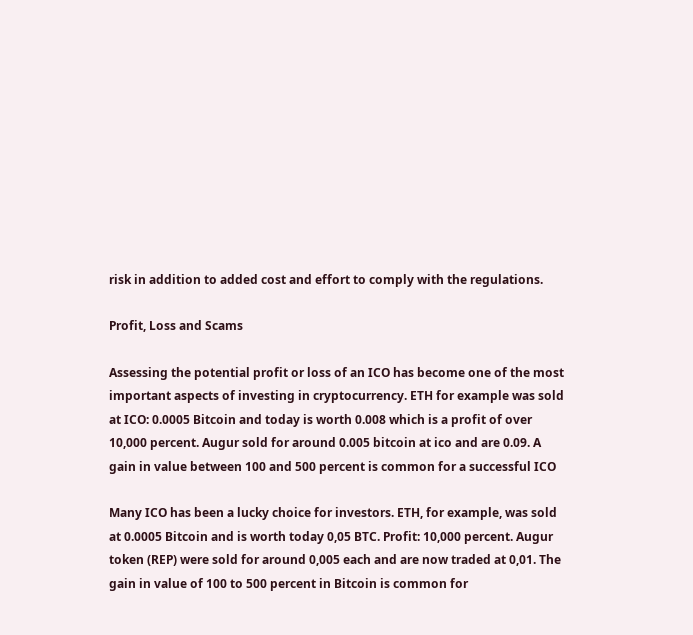risk in addition to added cost and effort to comply with the regulations.

Profit, Loss and Scams

Assessing the potential profit or loss of an ICO has become one of the most important aspects of investing in cryptocurrency. ETH for example was sold at ICO: 0.0005 Bitcoin and today is worth 0.008 which is a profit of over 10,000 percent. Augur sold for around 0.005 bitcoin at ico and are 0.09. A gain in value between 100 and 500 percent is common for a successful ICO

Many ICO has been a lucky choice for investors. ETH, for example, was sold at 0.0005 Bitcoin and is worth today 0,05 BTC. Profit: 10,000 percent. Augur token (REP) were sold for around 0,005 each and are now traded at 0,01. The gain in value of 100 to 500 percent in Bitcoin is common for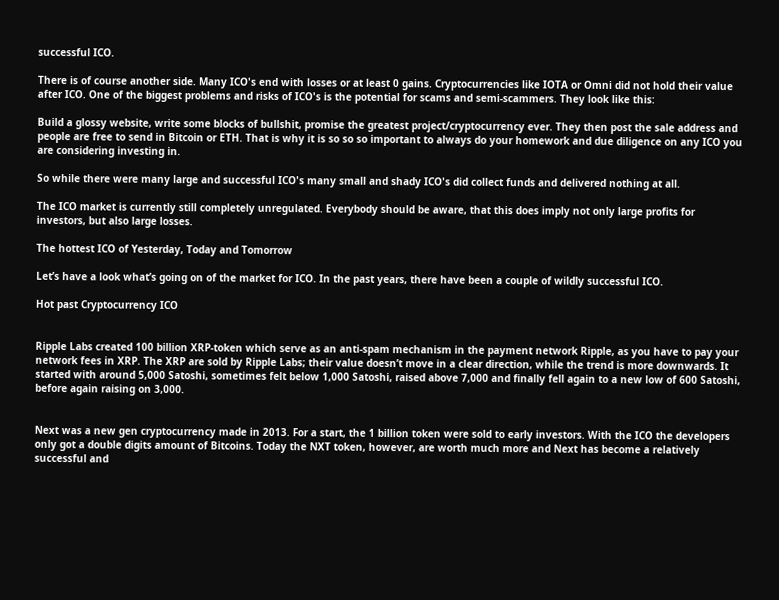successful ICO.

There is of course another side. Many ICO's end with losses or at least 0 gains. Cryptocurrencies like IOTA or Omni did not hold their value after ICO. One of the biggest problems and risks of ICO's is the potential for scams and semi-scammers. They look like this:

Build a glossy website, write some blocks of bullshit, promise the greatest project/cryptocurrency ever. They then post the sale address and people are free to send in Bitcoin or ETH. That is why it is so so so important to always do your homework and due diligence on any ICO you are considering investing in.

So while there were many large and successful ICO's many small and shady ICO's did collect funds and delivered nothing at all.

The ICO market is currently still completely unregulated. Everybody should be aware, that this does imply not only large profits for investors, but also large losses.

The hottest ICO of Yesterday, Today and Tomorrow

Let’s have a look what’s going on of the market for ICO. In the past years, there have been a couple of wildly successful ICO.

Hot past Cryptocurrency ICO


Ripple Labs created 100 billion XRP-token which serve as an anti-spam mechanism in the payment network Ripple, as you have to pay your network fees in XRP. The XRP are sold by Ripple Labs; their value doesn’t move in a clear direction, while the trend is more downwards. It started with around 5,000 Satoshi, sometimes felt below 1,000 Satoshi, raised above 7,000 and finally fell again to a new low of 600 Satoshi, before again raising on 3,000.


Next was a new gen cryptocurrency made in 2013. For a start, the 1 billion token were sold to early investors. With the ICO the developers only got a double digits amount of Bitcoins. Today the NXT token, however, are worth much more and Next has become a relatively successful and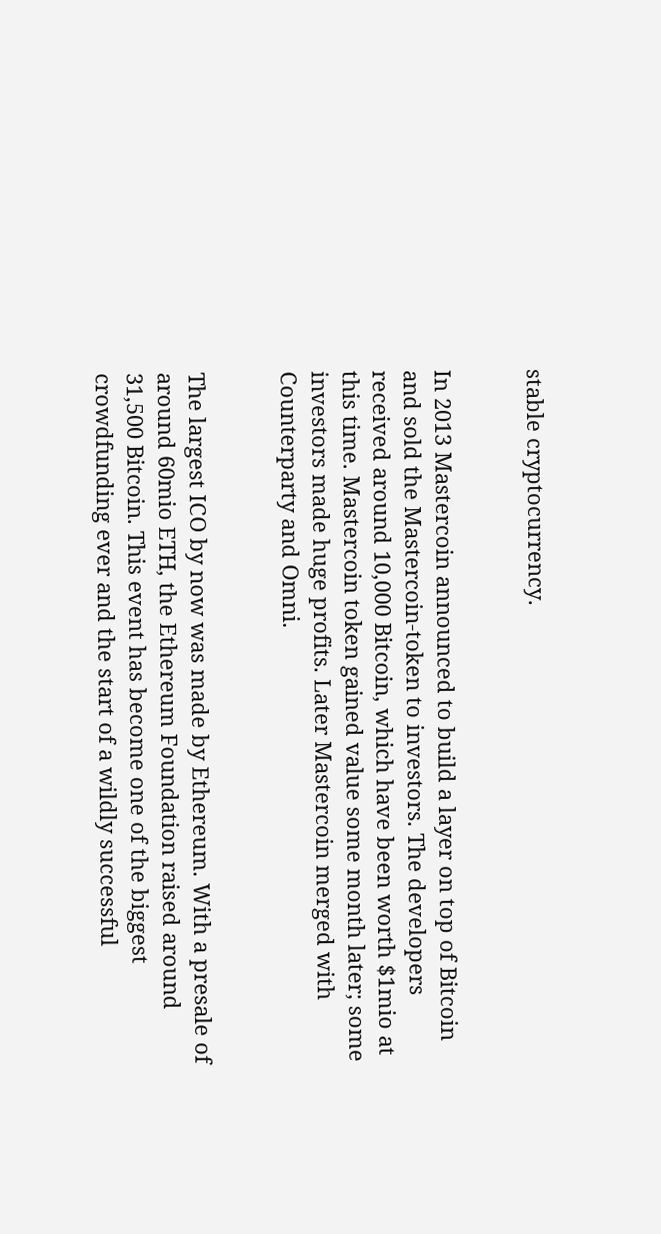stable cryptocurrency.


In 2013 Mastercoin announced to build a layer on top of Bitcoin and sold the Mastercoin-token to investors. The developers received around 10,000 Bitcoin, which have been worth $1mio at this time. Mastercoin token gained value some month later; some investors made huge profits. Later Mastercoin merged with Counterparty and Omni.


The largest ICO by now was made by Ethereum. With a presale of around 60mio ETH, the Ethereum Foundation raised around 31,500 Bitcoin. This event has become one of the biggest crowdfunding ever and the start of a wildly successful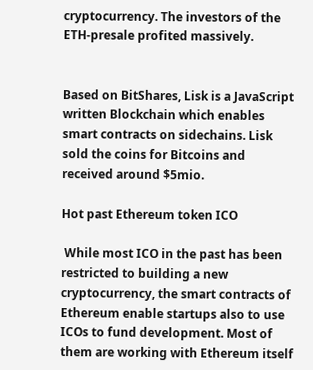cryptocurrency. The investors of the ETH-presale profited massively.


Based on BitShares, Lisk is a JavaScript written Blockchain which enables smart contracts on sidechains. Lisk sold the coins for Bitcoins and received around $5mio.

Hot past Ethereum token ICO

 While most ICO in the past has been restricted to building a new cryptocurrency, the smart contracts of Ethereum enable startups also to use ICOs to fund development. Most of them are working with Ethereum itself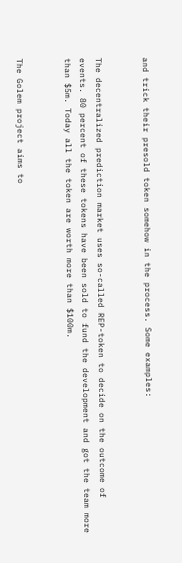and trick their presold token somehow in the process. Some examples:


The decentralized prediction market uses so-called REP-token to decide on the outcome of events. 80 percent of these tokens have been sold to fund the development and got the team more than $5m. Today all the token are worth more than $100m.


The Golem project aims to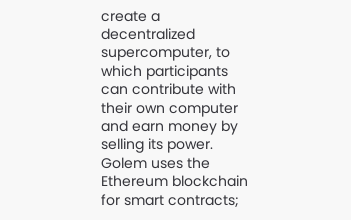create a decentralized supercomputer, to which participants can contribute with their own computer and earn money by selling its power. Golem uses the Ethereum blockchain for smart contracts;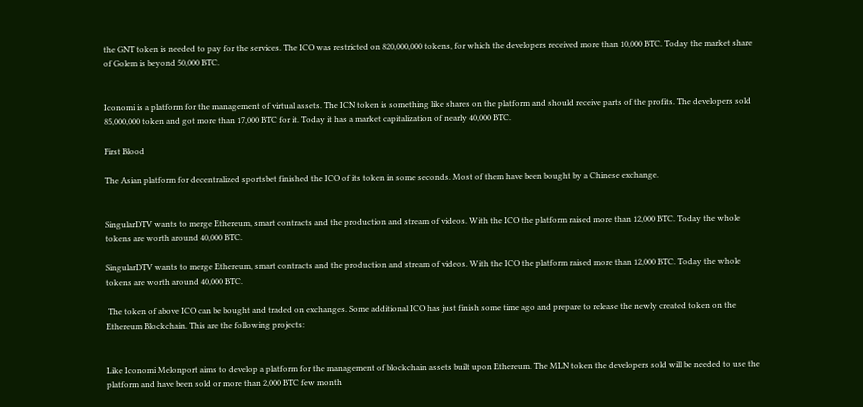the GNT token is needed to pay for the services. The ICO was restricted on 820,000,000 tokens, for which the developers received more than 10,000 BTC. Today the market share of Golem is beyond 50,000 BTC.


Iconomi is a platform for the management of virtual assets. The ICN token is something like shares on the platform and should receive parts of the profits. The developers sold 85,000,000 token and got more than 17,000 BTC for it. Today it has a market capitalization of nearly 40,000 BTC.

First Blood

The Asian platform for decentralized sportsbet finished the ICO of its token in some seconds. Most of them have been bought by a Chinese exchange.


SingularDTV wants to merge Ethereum, smart contracts and the production and stream of videos. With the ICO the platform raised more than 12,000 BTC. Today the whole tokens are worth around 40,000 BTC.

SingularDTV wants to merge Ethereum, smart contracts and the production and stream of videos. With the ICO the platform raised more than 12,000 BTC. Today the whole tokens are worth around 40,000 BTC.

 The token of above ICO can be bought and traded on exchanges. Some additional ICO has just finish some time ago and prepare to release the newly created token on the Ethereum Blockchain. This are the following projects:


Like Iconomi Melonport aims to develop a platform for the management of blockchain assets built upon Ethereum. The MLN token the developers sold will be needed to use the platform and have been sold or more than 2,000 BTC few month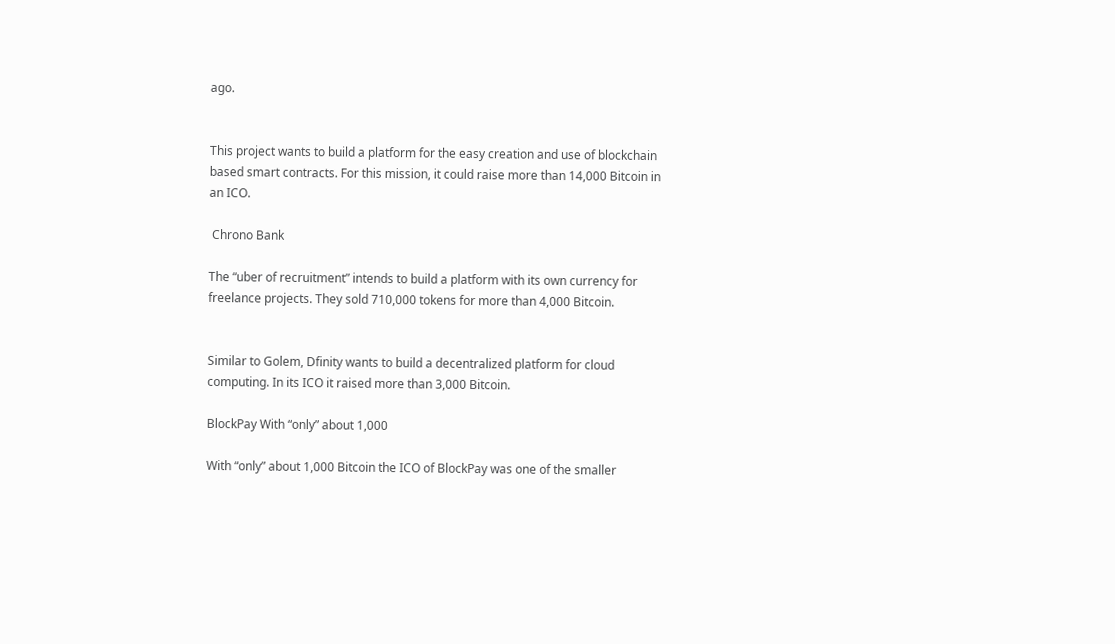ago.


This project wants to build a platform for the easy creation and use of blockchain based smart contracts. For this mission, it could raise more than 14,000 Bitcoin in an ICO.

 Chrono Bank

The “uber of recruitment” intends to build a platform with its own currency for freelance projects. They sold 710,000 tokens for more than 4,000 Bitcoin.


Similar to Golem, Dfinity wants to build a decentralized platform for cloud computing. In its ICO it raised more than 3,000 Bitcoin.

BlockPay With “only” about 1,000

With “only” about 1,000 Bitcoin the ICO of BlockPay was one of the smaller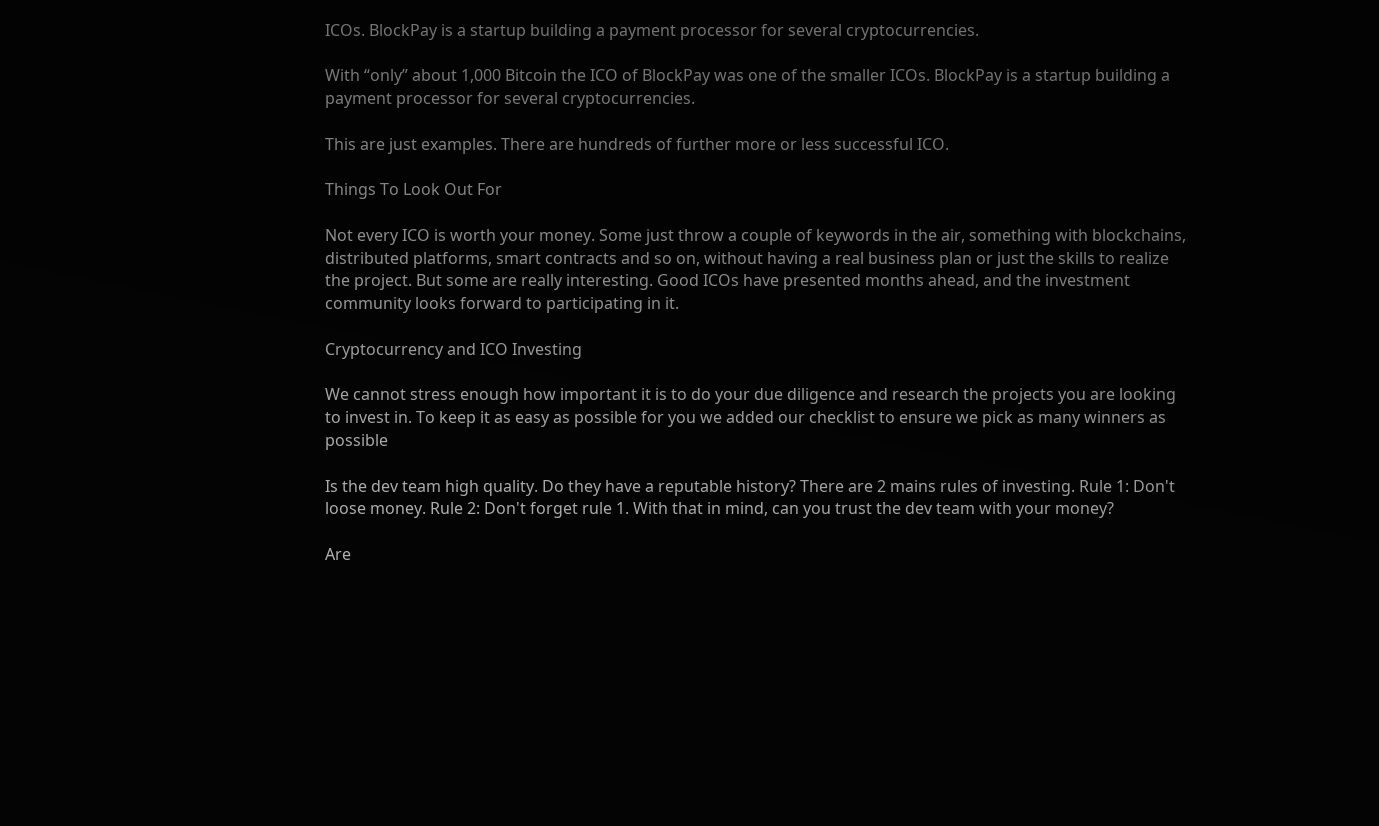ICOs. BlockPay is a startup building a payment processor for several cryptocurrencies.

With “only” about 1,000 Bitcoin the ICO of BlockPay was one of the smaller ICOs. BlockPay is a startup building a payment processor for several cryptocurrencies.

This are just examples. There are hundreds of further more or less successful ICO.

Things To Look Out For

Not every ICO is worth your money. Some just throw a couple of keywords in the air, something with blockchains, distributed platforms, smart contracts and so on, without having a real business plan or just the skills to realize the project. But some are really interesting. Good ICOs have presented months ahead, and the investment community looks forward to participating in it.

Cryptocurrency and ICO Investing

We cannot stress enough how important it is to do your due diligence and research the projects you are looking to invest in. To keep it as easy as possible for you we added our checklist to ensure we pick as many winners as possible

Is the dev team high quality. Do they have a reputable history? There are 2 mains rules of investing. Rule 1: Don't loose money. Rule 2: Don't forget rule 1. With that in mind, can you trust the dev team with your money?

Are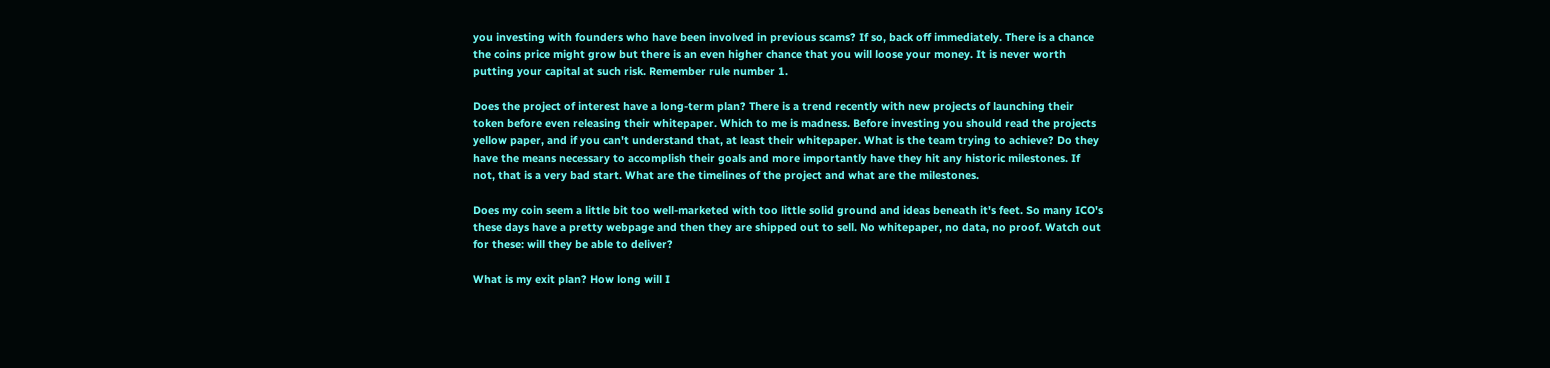you investing with founders who have been involved in previous scams? If so, back off immediately. There is a chance the coins price might grow but there is an even higher chance that you will loose your money. It is never worth putting your capital at such risk. Remember rule number 1.

Does the project of interest have a long-term plan? There is a trend recently with new projects of launching their token before even releasing their whitepaper. Which to me is madness. Before investing you should read the projects yellow paper, and if you can't understand that, at least their whitepaper. What is the team trying to achieve? Do they have the means necessary to accomplish their goals and more importantly have they hit any historic milestones. If not, that is a very bad start. What are the timelines of the project and what are the milestones.

Does my coin seem a little bit too well-marketed with too little solid ground and ideas beneath it's feet. So many ICO's these days have a pretty webpage and then they are shipped out to sell. No whitepaper, no data, no proof. Watch out for these: will they be able to deliver?

What is my exit plan? How long will I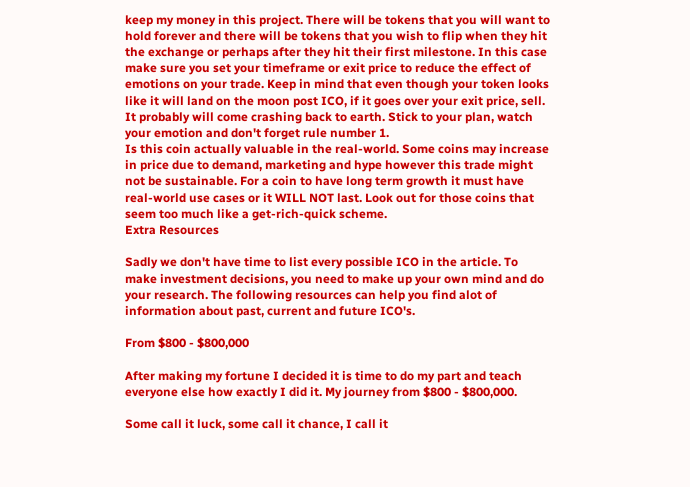keep my money in this project. There will be tokens that you will want to hold forever and there will be tokens that you wish to flip when they hit the exchange or perhaps after they hit their first milestone. In this case make sure you set your timeframe or exit price to reduce the effect of emotions on your trade. Keep in mind that even though your token looks like it will land on the moon post ICO, if it goes over your exit price, sell. It probably will come crashing back to earth. Stick to your plan, watch your emotion and don't forget rule number 1.
Is this coin actually valuable in the real-world. Some coins may increase in price due to demand, marketing and hype however this trade might not be sustainable. For a coin to have long term growth it must have real-world use cases or it WILL NOT last. Look out for those coins that seem too much like a get-rich-quick scheme.
Extra Resources

Sadly we don't have time to list every possible ICO in the article. To make investment decisions, you need to make up your own mind and do your research. The following resources can help you find alot of information about past, current and future ICO's.

From $800 - $800,000

After making my fortune I decided it is time to do my part and teach everyone else how exactly I did it. My journey from $800 - $800,000.

Some call it luck, some call it chance, I call it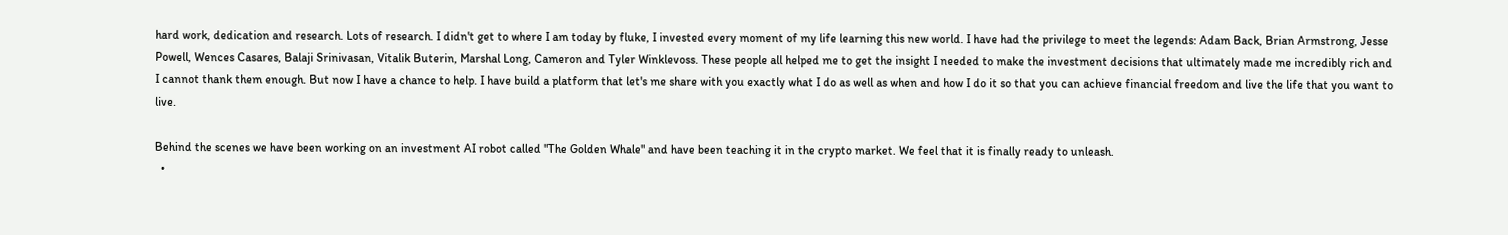hard work, dedication and research. Lots of research. I didn't get to where I am today by fluke, I invested every moment of my life learning this new world. I have had the privilege to meet the legends: Adam Back, Brian Armstrong, Jesse Powell, Wences Casares, Balaji Srinivasan, Vitalik Buterin, Marshal Long, Cameron and Tyler Winklevoss. These people all helped me to get the insight I needed to make the investment decisions that ultimately made me incredibly rich and I cannot thank them enough. But now I have a chance to help. I have build a platform that let's me share with you exactly what I do as well as when and how I do it so that you can achieve financial freedom and live the life that you want to live.

Behind the scenes we have been working on an investment AI robot called "The Golden Whale" and have been teaching it in the crypto market. We feel that it is finally ready to unleash.
  •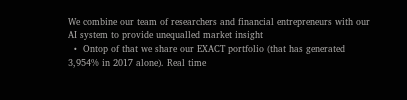We combine our team of researchers and financial entrepreneurs with our AI system to provide unequalled market insight
  •  Ontop of that we share our EXACT portfolio (that has generated 3,954% in 2017 alone). Real time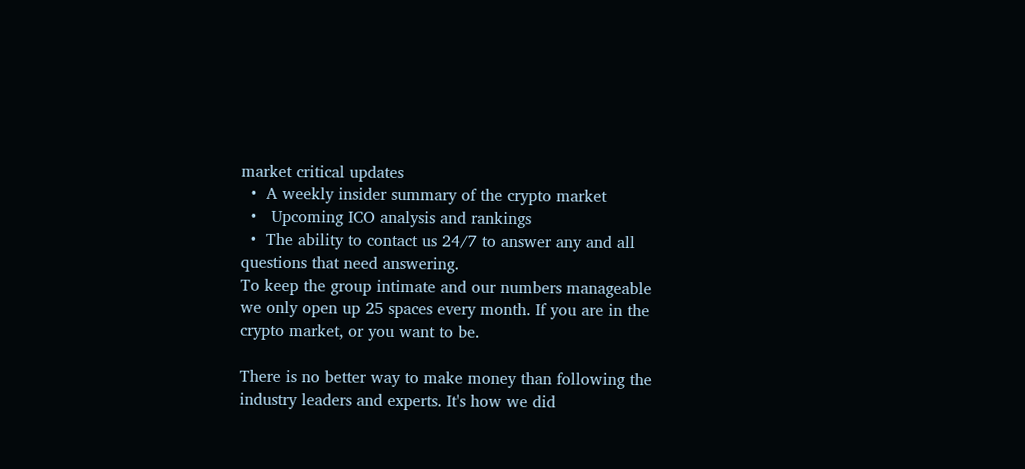market critical updates
  •  A weekly insider summary of the crypto market
  •   Upcoming ICO analysis and rankings
  •  The ability to contact us 24/7 to answer any and all questions that need answering.
To keep the group intimate and our numbers manageable we only open up 25 spaces every month. If you are in the crypto market, or you want to be.

There is no better way to make money than following the industry leaders and experts. It's how we did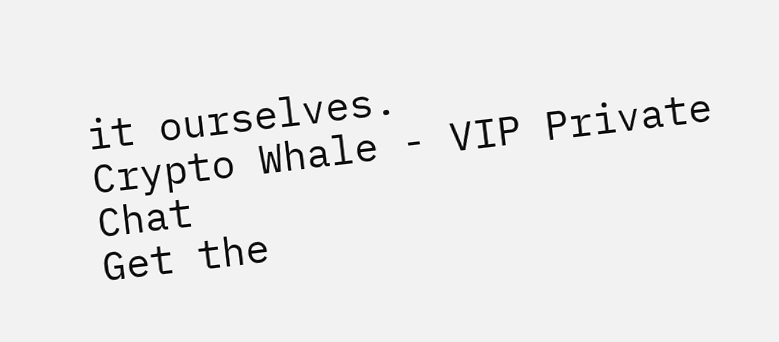it ourselves.
Crypto Whale - VIP Private Chat
Get the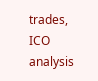trades, ICO analysis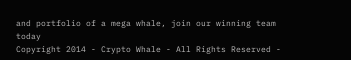and portfolio of a mega whale, join our winning team today
Copyright 2014 - Crypto Whale - All Rights Reserved -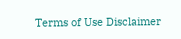Terms of Use Disclaimer